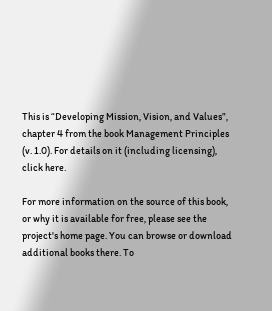This is “Developing Mission, Vision, and Values”, chapter 4 from the book Management Principles (v. 1.0). For details on it (including licensing), click here.

For more information on the source of this book, or why it is available for free, please see the project's home page. You can browse or download additional books there. To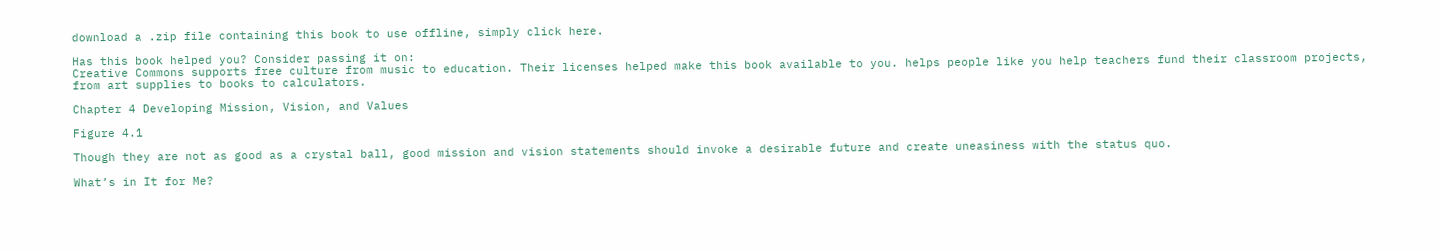download a .zip file containing this book to use offline, simply click here.

Has this book helped you? Consider passing it on:
Creative Commons supports free culture from music to education. Their licenses helped make this book available to you. helps people like you help teachers fund their classroom projects, from art supplies to books to calculators.

Chapter 4 Developing Mission, Vision, and Values

Figure 4.1

Though they are not as good as a crystal ball, good mission and vision statements should invoke a desirable future and create uneasiness with the status quo.

What’s in It for Me?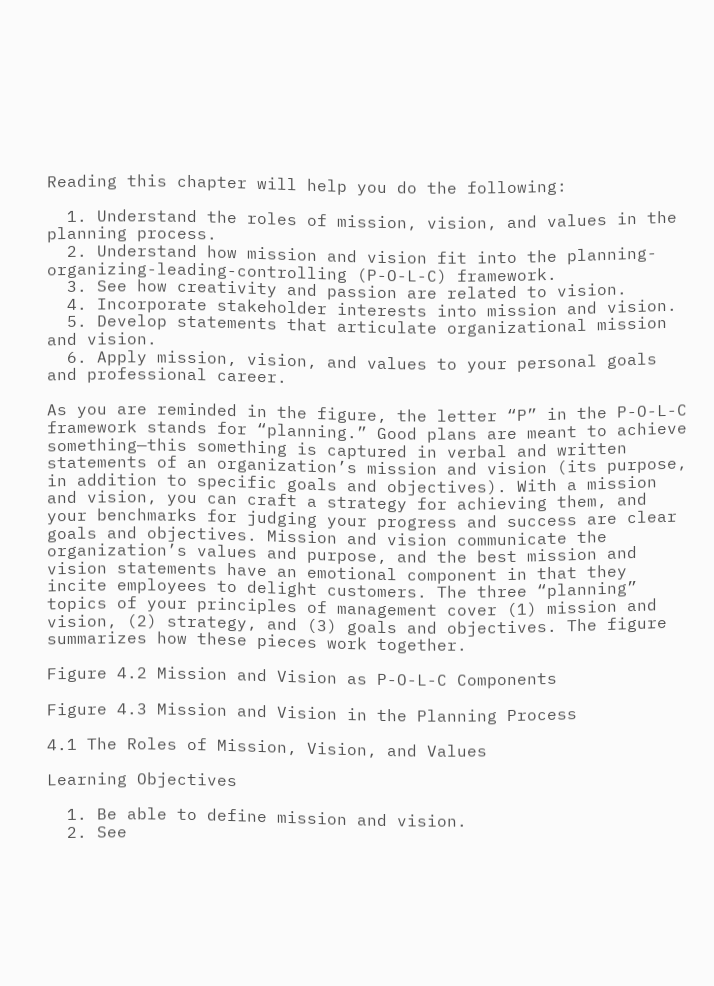Reading this chapter will help you do the following:

  1. Understand the roles of mission, vision, and values in the planning process.
  2. Understand how mission and vision fit into the planning-organizing-leading-controlling (P-O-L-C) framework.
  3. See how creativity and passion are related to vision.
  4. Incorporate stakeholder interests into mission and vision.
  5. Develop statements that articulate organizational mission and vision.
  6. Apply mission, vision, and values to your personal goals and professional career.

As you are reminded in the figure, the letter “P” in the P-O-L-C framework stands for “planning.” Good plans are meant to achieve something—this something is captured in verbal and written statements of an organization’s mission and vision (its purpose, in addition to specific goals and objectives). With a mission and vision, you can craft a strategy for achieving them, and your benchmarks for judging your progress and success are clear goals and objectives. Mission and vision communicate the organization’s values and purpose, and the best mission and vision statements have an emotional component in that they incite employees to delight customers. The three “planning” topics of your principles of management cover (1) mission and vision, (2) strategy, and (3) goals and objectives. The figure summarizes how these pieces work together.

Figure 4.2 Mission and Vision as P-O-L-C Components

Figure 4.3 Mission and Vision in the Planning Process

4.1 The Roles of Mission, Vision, and Values

Learning Objectives

  1. Be able to define mission and vision.
  2. See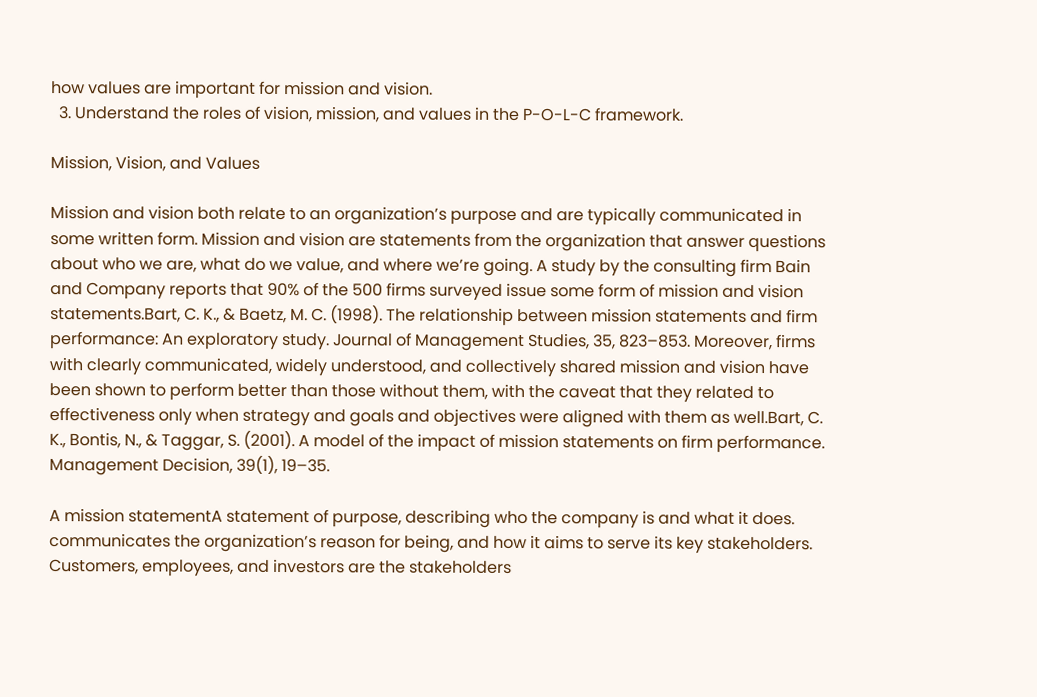how values are important for mission and vision.
  3. Understand the roles of vision, mission, and values in the P-O-L-C framework.

Mission, Vision, and Values

Mission and vision both relate to an organization’s purpose and are typically communicated in some written form. Mission and vision are statements from the organization that answer questions about who we are, what do we value, and where we’re going. A study by the consulting firm Bain and Company reports that 90% of the 500 firms surveyed issue some form of mission and vision statements.Bart, C. K., & Baetz, M. C. (1998). The relationship between mission statements and firm performance: An exploratory study. Journal of Management Studies, 35, 823–853. Moreover, firms with clearly communicated, widely understood, and collectively shared mission and vision have been shown to perform better than those without them, with the caveat that they related to effectiveness only when strategy and goals and objectives were aligned with them as well.Bart, C. K., Bontis, N., & Taggar, S. (2001). A model of the impact of mission statements on firm performance. Management Decision, 39(1), 19–35.

A mission statementA statement of purpose, describing who the company is and what it does. communicates the organization’s reason for being, and how it aims to serve its key stakeholders. Customers, employees, and investors are the stakeholders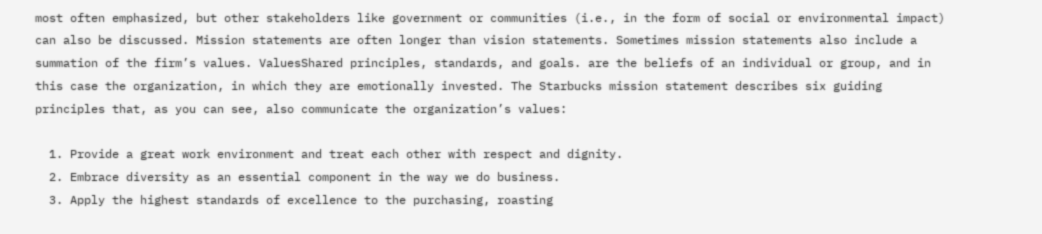most often emphasized, but other stakeholders like government or communities (i.e., in the form of social or environmental impact) can also be discussed. Mission statements are often longer than vision statements. Sometimes mission statements also include a summation of the firm’s values. ValuesShared principles, standards, and goals. are the beliefs of an individual or group, and in this case the organization, in which they are emotionally invested. The Starbucks mission statement describes six guiding principles that, as you can see, also communicate the organization’s values:

  1. Provide a great work environment and treat each other with respect and dignity.
  2. Embrace diversity as an essential component in the way we do business.
  3. Apply the highest standards of excellence to the purchasing, roasting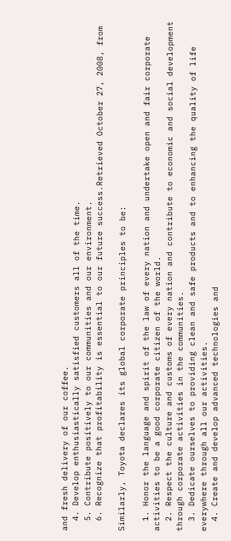and fresh delivery of our coffee.
  4. Develop enthusiastically satisfied customers all of the time.
  5. Contribute positively to our communities and our environment.
  6. Recognize that profitability is essential to our future success.Retrieved October 27, 2008, from

Similarly, Toyota declares its global corporate principles to be:

  1. Honor the language and spirit of the law of every nation and undertake open and fair corporate activities to be a good corporate citizen of the world.
  2. Respect the culture and customs of every nation and contribute to economic and social development through corporate activities in the communities.
  3. Dedicate ourselves to providing clean and safe products and to enhancing the quality of life everywhere through all our activities.
  4. Create and develop advanced technologies and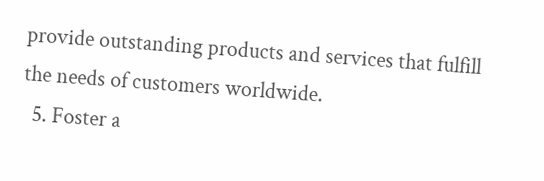provide outstanding products and services that fulfill the needs of customers worldwide.
  5. Foster a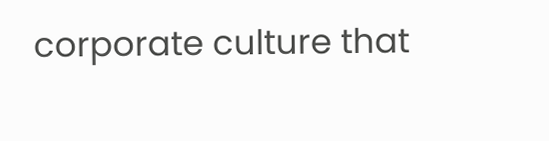corporate culture that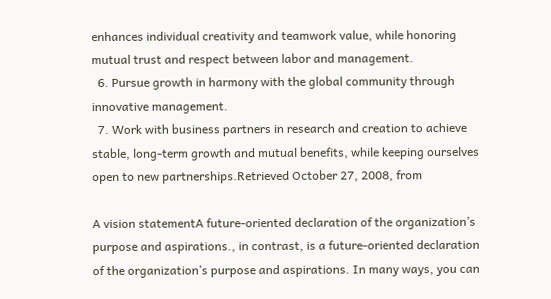enhances individual creativity and teamwork value, while honoring mutual trust and respect between labor and management.
  6. Pursue growth in harmony with the global community through innovative management.
  7. Work with business partners in research and creation to achieve stable, long-term growth and mutual benefits, while keeping ourselves open to new partnerships.Retrieved October 27, 2008, from

A vision statementA future-oriented declaration of the organization’s purpose and aspirations., in contrast, is a future-oriented declaration of the organization’s purpose and aspirations. In many ways, you can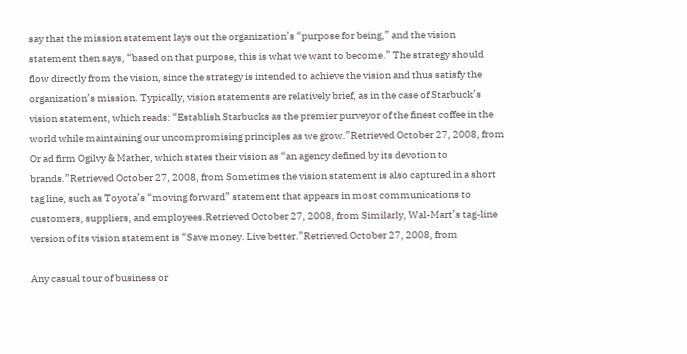say that the mission statement lays out the organization’s “purpose for being,” and the vision statement then says, “based on that purpose, this is what we want to become.” The strategy should flow directly from the vision, since the strategy is intended to achieve the vision and thus satisfy the organization’s mission. Typically, vision statements are relatively brief, as in the case of Starbuck’s vision statement, which reads: “Establish Starbucks as the premier purveyor of the finest coffee in the world while maintaining our uncompromising principles as we grow.”Retrieved October 27, 2008, from Or ad firm Ogilvy & Mather, which states their vision as “an agency defined by its devotion to brands.”Retrieved October 27, 2008, from Sometimes the vision statement is also captured in a short tag line, such as Toyota’s “moving forward” statement that appears in most communications to customers, suppliers, and employees.Retrieved October 27, 2008, from Similarly, Wal-Mart’s tag-line version of its vision statement is “Save money. Live better.”Retrieved October 27, 2008, from

Any casual tour of business or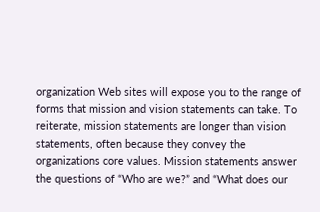organization Web sites will expose you to the range of forms that mission and vision statements can take. To reiterate, mission statements are longer than vision statements, often because they convey the organizations core values. Mission statements answer the questions of “Who are we?” and “What does our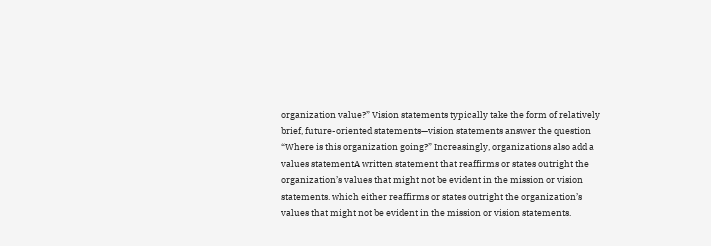organization value?” Vision statements typically take the form of relatively brief, future-oriented statements—vision statements answer the question “Where is this organization going?” Increasingly, organizations also add a values statementA written statement that reaffirms or states outright the organization’s values that might not be evident in the mission or vision statements. which either reaffirms or states outright the organization’s values that might not be evident in the mission or vision statements.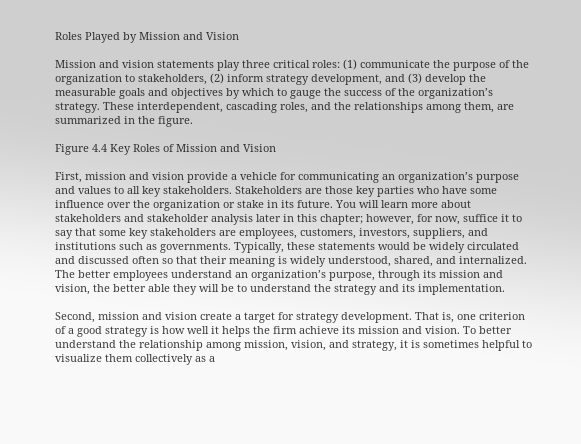Roles Played by Mission and Vision

Mission and vision statements play three critical roles: (1) communicate the purpose of the organization to stakeholders, (2) inform strategy development, and (3) develop the measurable goals and objectives by which to gauge the success of the organization’s strategy. These interdependent, cascading roles, and the relationships among them, are summarized in the figure.

Figure 4.4 Key Roles of Mission and Vision

First, mission and vision provide a vehicle for communicating an organization’s purpose and values to all key stakeholders. Stakeholders are those key parties who have some influence over the organization or stake in its future. You will learn more about stakeholders and stakeholder analysis later in this chapter; however, for now, suffice it to say that some key stakeholders are employees, customers, investors, suppliers, and institutions such as governments. Typically, these statements would be widely circulated and discussed often so that their meaning is widely understood, shared, and internalized. The better employees understand an organization’s purpose, through its mission and vision, the better able they will be to understand the strategy and its implementation.

Second, mission and vision create a target for strategy development. That is, one criterion of a good strategy is how well it helps the firm achieve its mission and vision. To better understand the relationship among mission, vision, and strategy, it is sometimes helpful to visualize them collectively as a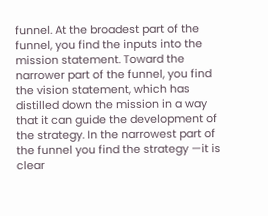funnel. At the broadest part of the funnel, you find the inputs into the mission statement. Toward the narrower part of the funnel, you find the vision statement, which has distilled down the mission in a way that it can guide the development of the strategy. In the narrowest part of the funnel you find the strategy —it is clear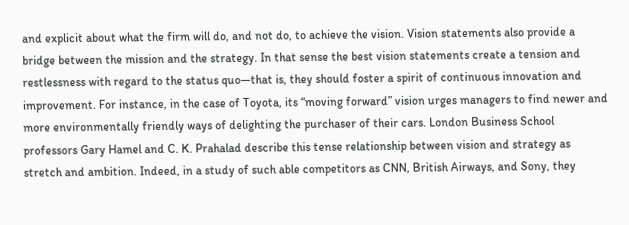and explicit about what the firm will do, and not do, to achieve the vision. Vision statements also provide a bridge between the mission and the strategy. In that sense the best vision statements create a tension and restlessness with regard to the status quo—that is, they should foster a spirit of continuous innovation and improvement. For instance, in the case of Toyota, its “moving forward” vision urges managers to find newer and more environmentally friendly ways of delighting the purchaser of their cars. London Business School professors Gary Hamel and C. K. Prahalad describe this tense relationship between vision and strategy as stretch and ambition. Indeed, in a study of such able competitors as CNN, British Airways, and Sony, they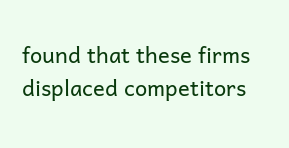found that these firms displaced competitors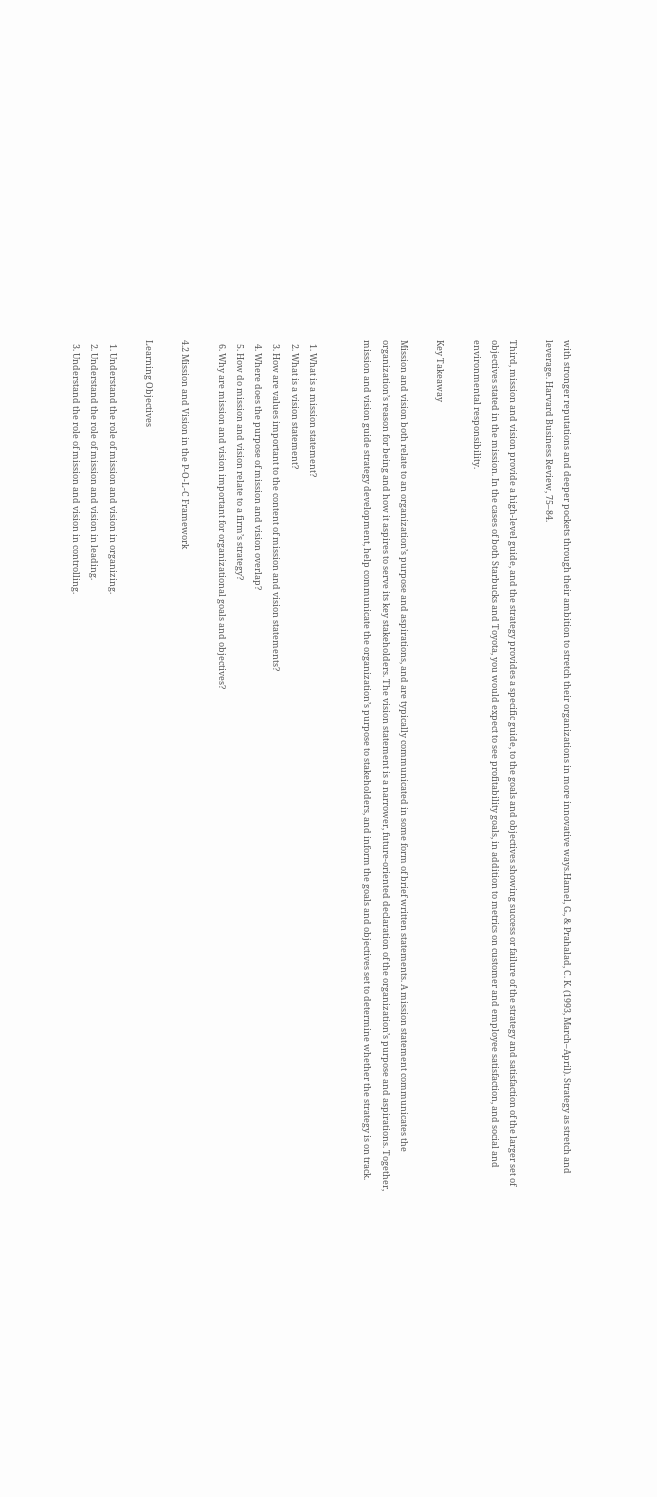with stronger reputations and deeper pockets through their ambition to stretch their organizations in more innovative ways.Hamel, G., & Prahalad, C. K. (1993, March–April). Strategy as stretch and leverage. Harvard Business Review, 75–84.

Third, mission and vision provide a high-level guide, and the strategy provides a specific guide, to the goals and objectives showing success or failure of the strategy and satisfaction of the larger set of objectives stated in the mission. In the cases of both Starbucks and Toyota, you would expect to see profitability goals, in addition to metrics on customer and employee satisfaction, and social and environmental responsibility.

Key Takeaway

Mission and vision both relate to an organization’s purpose and aspirations, and are typically communicated in some form of brief written statements. A mission statement communicates the organization’s reason for being and how it aspires to serve its key stakeholders. The vision statement is a narrower, future-oriented declaration of the organization’s purpose and aspirations. Together, mission and vision guide strategy development, help communicate the organization’s purpose to stakeholders, and inform the goals and objectives set to determine whether the strategy is on track.


  1. What is a mission statement?
  2. What is a vision statement?
  3. How are values important to the content of mission and vision statements?
  4. Where does the purpose of mission and vision overlap?
  5. How do mission and vision relate to a firm’s strategy?
  6. Why are mission and vision important for organizational goals and objectives?

4.2 Mission and Vision in the P-O-L-C Framework

Learning Objectives

  1. Understand the role of mission and vision in organizing.
  2. Understand the role of mission and vision in leading.
  3. Understand the role of mission and vision in controlling.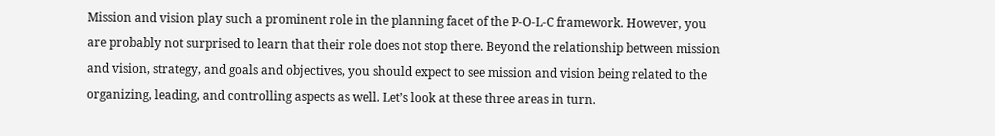Mission and vision play such a prominent role in the planning facet of the P-O-L-C framework. However, you are probably not surprised to learn that their role does not stop there. Beyond the relationship between mission and vision, strategy, and goals and objectives, you should expect to see mission and vision being related to the organizing, leading, and controlling aspects as well. Let’s look at these three areas in turn.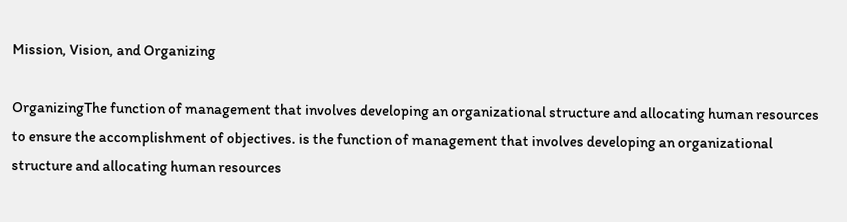Mission, Vision, and Organizing

OrganizingThe function of management that involves developing an organizational structure and allocating human resources to ensure the accomplishment of objectives. is the function of management that involves developing an organizational structure and allocating human resources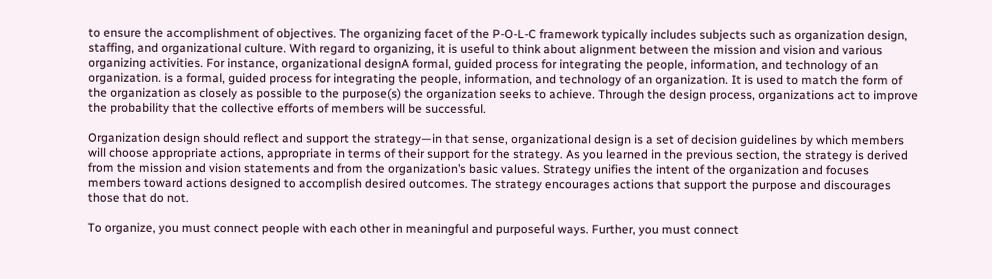to ensure the accomplishment of objectives. The organizing facet of the P-O-L-C framework typically includes subjects such as organization design, staffing, and organizational culture. With regard to organizing, it is useful to think about alignment between the mission and vision and various organizing activities. For instance, organizational designA formal, guided process for integrating the people, information, and technology of an organization. is a formal, guided process for integrating the people, information, and technology of an organization. It is used to match the form of the organization as closely as possible to the purpose(s) the organization seeks to achieve. Through the design process, organizations act to improve the probability that the collective efforts of members will be successful.

Organization design should reflect and support the strategy—in that sense, organizational design is a set of decision guidelines by which members will choose appropriate actions, appropriate in terms of their support for the strategy. As you learned in the previous section, the strategy is derived from the mission and vision statements and from the organization’s basic values. Strategy unifies the intent of the organization and focuses members toward actions designed to accomplish desired outcomes. The strategy encourages actions that support the purpose and discourages those that do not.

To organize, you must connect people with each other in meaningful and purposeful ways. Further, you must connect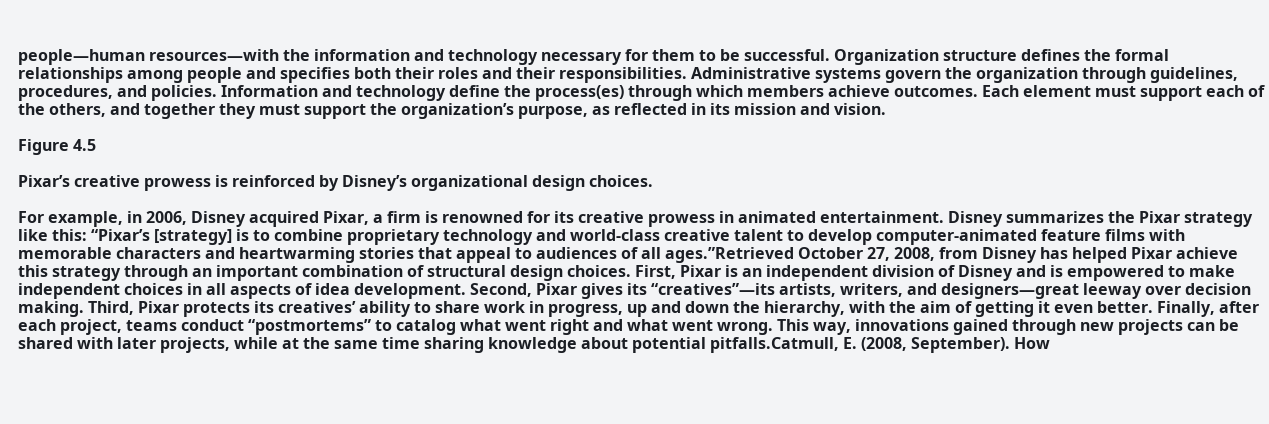people—human resources—with the information and technology necessary for them to be successful. Organization structure defines the formal relationships among people and specifies both their roles and their responsibilities. Administrative systems govern the organization through guidelines, procedures, and policies. Information and technology define the process(es) through which members achieve outcomes. Each element must support each of the others, and together they must support the organization’s purpose, as reflected in its mission and vision.

Figure 4.5

Pixar’s creative prowess is reinforced by Disney’s organizational design choices.

For example, in 2006, Disney acquired Pixar, a firm is renowned for its creative prowess in animated entertainment. Disney summarizes the Pixar strategy like this: “Pixar’s [strategy] is to combine proprietary technology and world-class creative talent to develop computer-animated feature films with memorable characters and heartwarming stories that appeal to audiences of all ages.”Retrieved October 27, 2008, from Disney has helped Pixar achieve this strategy through an important combination of structural design choices. First, Pixar is an independent division of Disney and is empowered to make independent choices in all aspects of idea development. Second, Pixar gives its “creatives”—its artists, writers, and designers—great leeway over decision making. Third, Pixar protects its creatives’ ability to share work in progress, up and down the hierarchy, with the aim of getting it even better. Finally, after each project, teams conduct “postmortems” to catalog what went right and what went wrong. This way, innovations gained through new projects can be shared with later projects, while at the same time sharing knowledge about potential pitfalls.Catmull, E. (2008, September). How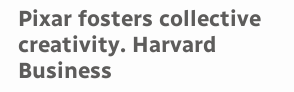Pixar fosters collective creativity. Harvard Business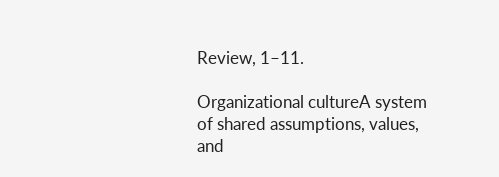Review, 1–11.

Organizational cultureA system of shared assumptions, values, and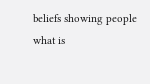beliefs showing people what is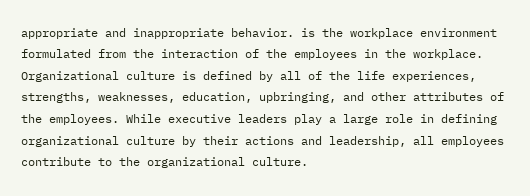appropriate and inappropriate behavior. is the workplace environment formulated from the interaction of the employees in the workplace. Organizational culture is defined by all of the life experiences, strengths, weaknesses, education, upbringing, and other attributes of the employees. While executive leaders play a large role in defining organizational culture by their actions and leadership, all employees contribute to the organizational culture.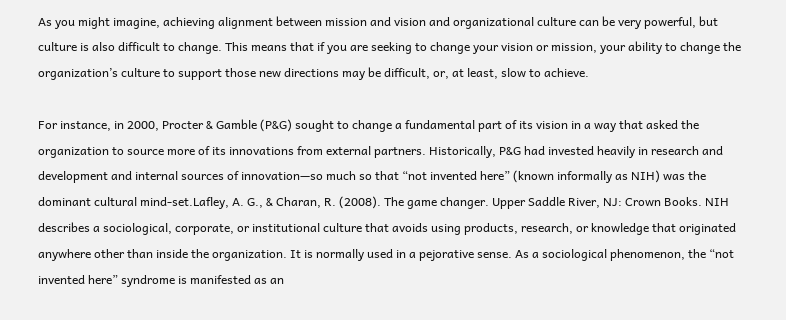As you might imagine, achieving alignment between mission and vision and organizational culture can be very powerful, but culture is also difficult to change. This means that if you are seeking to change your vision or mission, your ability to change the organization’s culture to support those new directions may be difficult, or, at least, slow to achieve.

For instance, in 2000, Procter & Gamble (P&G) sought to change a fundamental part of its vision in a way that asked the organization to source more of its innovations from external partners. Historically, P&G had invested heavily in research and development and internal sources of innovation—so much so that “not invented here” (known informally as NIH) was the dominant cultural mind-set.Lafley, A. G., & Charan, R. (2008). The game changer. Upper Saddle River, NJ: Crown Books. NIH describes a sociological, corporate, or institutional culture that avoids using products, research, or knowledge that originated anywhere other than inside the organization. It is normally used in a pejorative sense. As a sociological phenomenon, the “not invented here” syndrome is manifested as an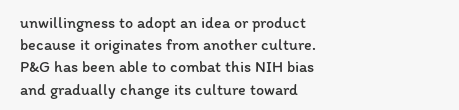unwillingness to adopt an idea or product because it originates from another culture. P&G has been able to combat this NIH bias and gradually change its culture toward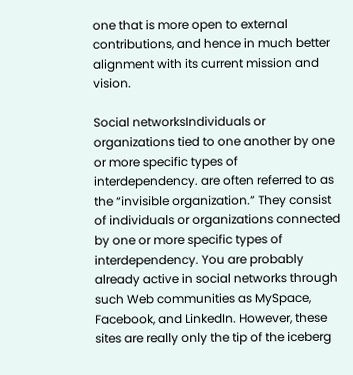one that is more open to external contributions, and hence in much better alignment with its current mission and vision.

Social networksIndividuals or organizations tied to one another by one or more specific types of interdependency. are often referred to as the “invisible organization.” They consist of individuals or organizations connected by one or more specific types of interdependency. You are probably already active in social networks through such Web communities as MySpace, Facebook, and LinkedIn. However, these sites are really only the tip of the iceberg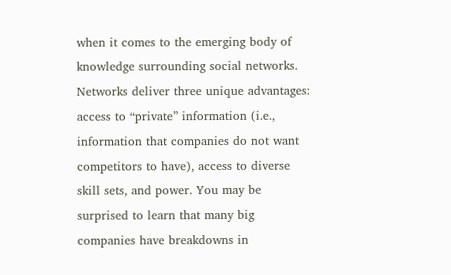when it comes to the emerging body of knowledge surrounding social networks. Networks deliver three unique advantages: access to “private” information (i.e., information that companies do not want competitors to have), access to diverse skill sets, and power. You may be surprised to learn that many big companies have breakdowns in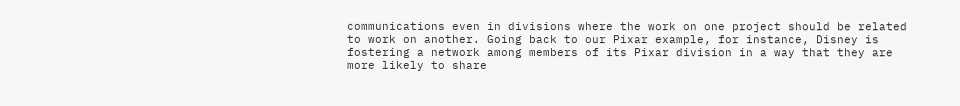communications even in divisions where the work on one project should be related to work on another. Going back to our Pixar example, for instance, Disney is fostering a network among members of its Pixar division in a way that they are more likely to share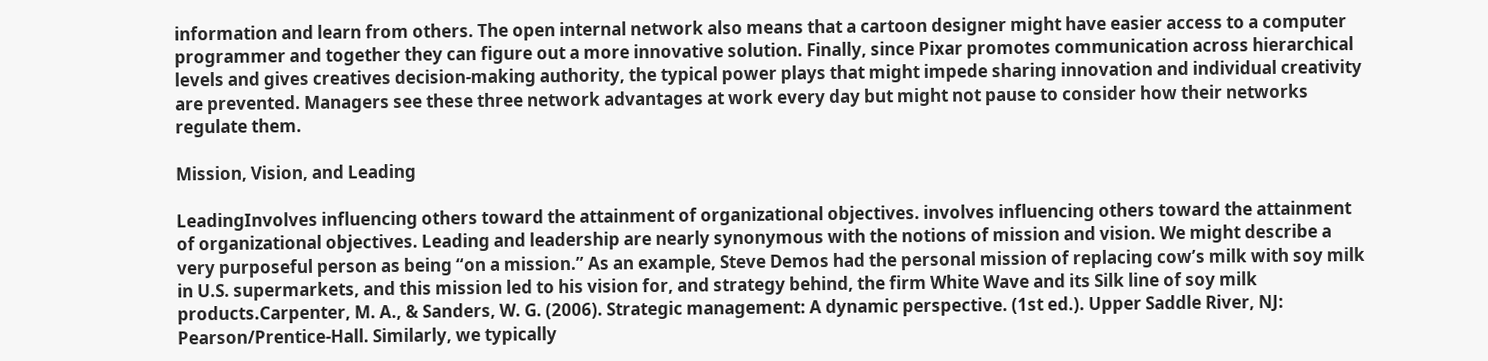information and learn from others. The open internal network also means that a cartoon designer might have easier access to a computer programmer and together they can figure out a more innovative solution. Finally, since Pixar promotes communication across hierarchical levels and gives creatives decision-making authority, the typical power plays that might impede sharing innovation and individual creativity are prevented. Managers see these three network advantages at work every day but might not pause to consider how their networks regulate them.

Mission, Vision, and Leading

LeadingInvolves influencing others toward the attainment of organizational objectives. involves influencing others toward the attainment of organizational objectives. Leading and leadership are nearly synonymous with the notions of mission and vision. We might describe a very purposeful person as being “on a mission.” As an example, Steve Demos had the personal mission of replacing cow’s milk with soy milk in U.S. supermarkets, and this mission led to his vision for, and strategy behind, the firm White Wave and its Silk line of soy milk products.Carpenter, M. A., & Sanders, W. G. (2006). Strategic management: A dynamic perspective. (1st ed.). Upper Saddle River, NJ: Pearson/Prentice-Hall. Similarly, we typically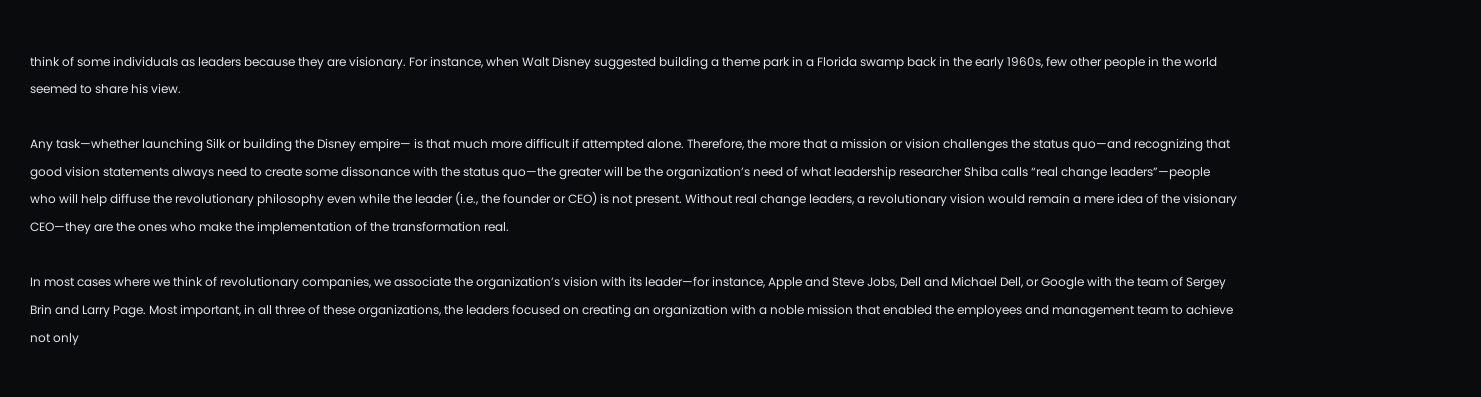think of some individuals as leaders because they are visionary. For instance, when Walt Disney suggested building a theme park in a Florida swamp back in the early 1960s, few other people in the world seemed to share his view.

Any task—whether launching Silk or building the Disney empire— is that much more difficult if attempted alone. Therefore, the more that a mission or vision challenges the status quo—and recognizing that good vision statements always need to create some dissonance with the status quo—the greater will be the organization’s need of what leadership researcher Shiba calls “real change leaders”—people who will help diffuse the revolutionary philosophy even while the leader (i.e., the founder or CEO) is not present. Without real change leaders, a revolutionary vision would remain a mere idea of the visionary CEO—they are the ones who make the implementation of the transformation real.

In most cases where we think of revolutionary companies, we associate the organization’s vision with its leader—for instance, Apple and Steve Jobs, Dell and Michael Dell, or Google with the team of Sergey Brin and Larry Page. Most important, in all three of these organizations, the leaders focused on creating an organization with a noble mission that enabled the employees and management team to achieve not only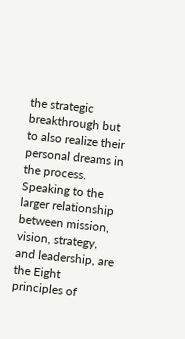the strategic breakthrough but to also realize their personal dreams in the process. Speaking to the larger relationship between mission, vision, strategy, and leadership, are the Eight principles of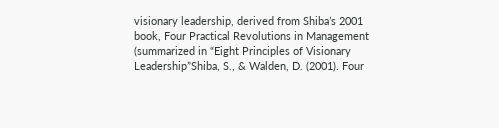visionary leadership, derived from Shiba’s 2001 book, Four Practical Revolutions in Management (summarized in “Eight Principles of Visionary Leadership”Shiba, S., & Walden, D. (2001). Four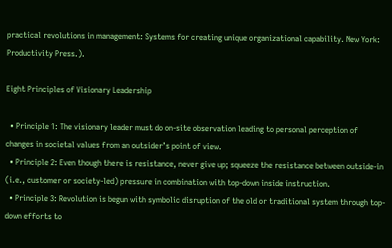practical revolutions in management: Systems for creating unique organizational capability. New York: Productivity Press.).

Eight Principles of Visionary Leadership

  • Principle 1: The visionary leader must do on-site observation leading to personal perception of changes in societal values from an outsider’s point of view.
  • Principle 2: Even though there is resistance, never give up; squeeze the resistance between outside-in (i.e., customer or society-led) pressure in combination with top-down inside instruction.
  • Principle 3: Revolution is begun with symbolic disruption of the old or traditional system through top-down efforts to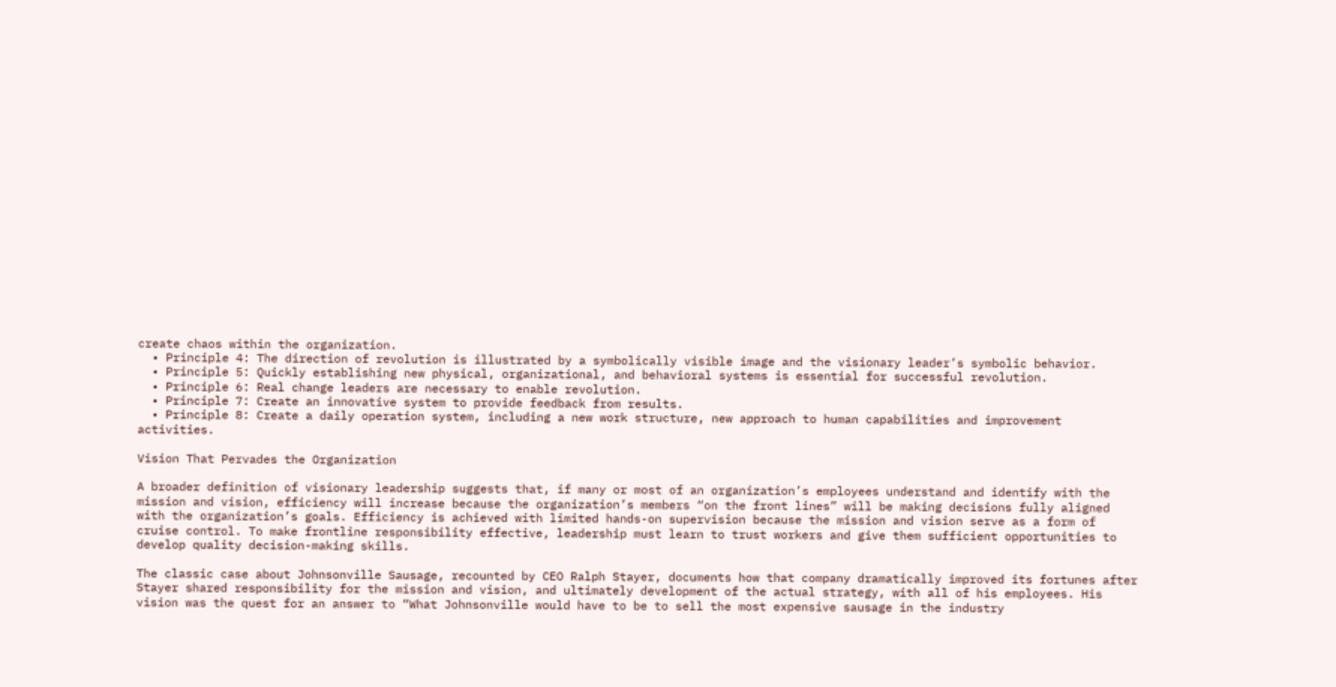create chaos within the organization.
  • Principle 4: The direction of revolution is illustrated by a symbolically visible image and the visionary leader’s symbolic behavior.
  • Principle 5: Quickly establishing new physical, organizational, and behavioral systems is essential for successful revolution.
  • Principle 6: Real change leaders are necessary to enable revolution.
  • Principle 7: Create an innovative system to provide feedback from results.
  • Principle 8: Create a daily operation system, including a new work structure, new approach to human capabilities and improvement activities.

Vision That Pervades the Organization

A broader definition of visionary leadership suggests that, if many or most of an organization’s employees understand and identify with the mission and vision, efficiency will increase because the organization’s members “on the front lines” will be making decisions fully aligned with the organization’s goals. Efficiency is achieved with limited hands-on supervision because the mission and vision serve as a form of cruise control. To make frontline responsibility effective, leadership must learn to trust workers and give them sufficient opportunities to develop quality decision-making skills.

The classic case about Johnsonville Sausage, recounted by CEO Ralph Stayer, documents how that company dramatically improved its fortunes after Stayer shared responsibility for the mission and vision, and ultimately development of the actual strategy, with all of his employees. His vision was the quest for an answer to “What Johnsonville would have to be to sell the most expensive sausage in the industry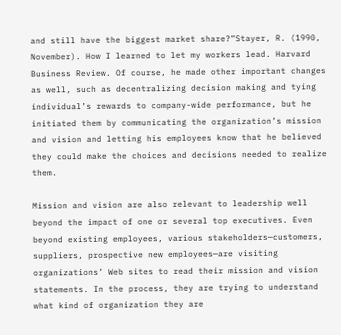and still have the biggest market share?”Stayer, R. (1990, November). How I learned to let my workers lead. Harvard Business Review. Of course, he made other important changes as well, such as decentralizing decision making and tying individual’s rewards to company-wide performance, but he initiated them by communicating the organization’s mission and vision and letting his employees know that he believed they could make the choices and decisions needed to realize them.

Mission and vision are also relevant to leadership well beyond the impact of one or several top executives. Even beyond existing employees, various stakeholders—customers, suppliers, prospective new employees—are visiting organizations’ Web sites to read their mission and vision statements. In the process, they are trying to understand what kind of organization they are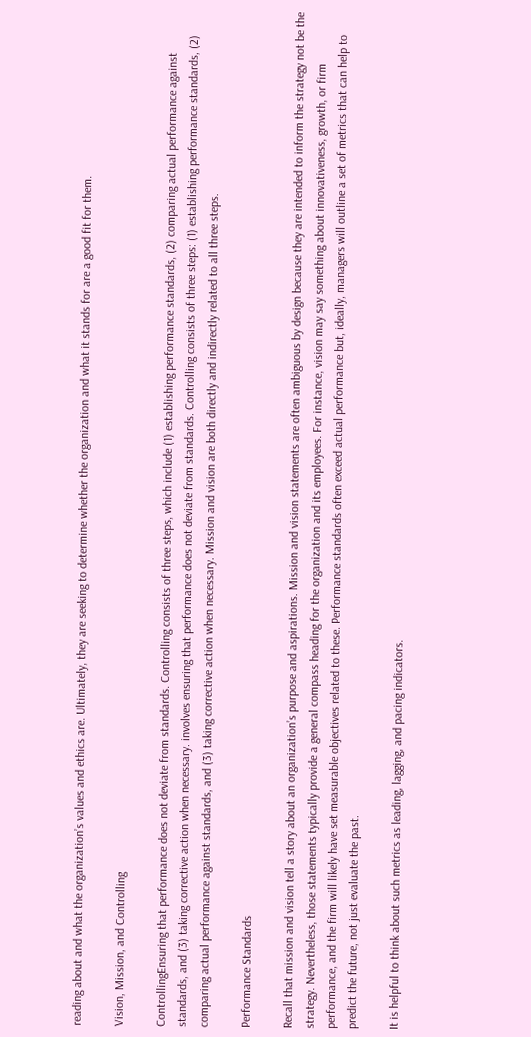reading about and what the organization’s values and ethics are. Ultimately, they are seeking to determine whether the organization and what it stands for are a good fit for them.

Vision, Mission, and Controlling

ControllingEnsuring that performance does not deviate from standards. Controlling consists of three steps, which include (1) establishing performance standards, (2) comparing actual performance against standards, and (3) taking corrective action when necessary. involves ensuring that performance does not deviate from standards. Controlling consists of three steps: (1) establishing performance standards, (2) comparing actual performance against standards, and (3) taking corrective action when necessary. Mission and vision are both directly and indirectly related to all three steps.

Performance Standards

Recall that mission and vision tell a story about an organization’s purpose and aspirations. Mission and vision statements are often ambiguous by design because they are intended to inform the strategy not be the strategy. Nevertheless, those statements typically provide a general compass heading for the organization and its employees. For instance, vision may say something about innovativeness, growth, or firm performance, and the firm will likely have set measurable objectives related to these. Performance standards often exceed actual performance but, ideally, managers will outline a set of metrics that can help to predict the future, not just evaluate the past.

It is helpful to think about such metrics as leading, lagging, and pacing indicators.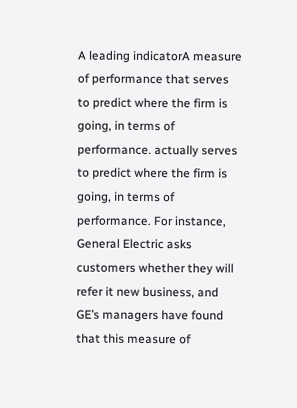A leading indicatorA measure of performance that serves to predict where the firm is going, in terms of performance. actually serves to predict where the firm is going, in terms of performance. For instance, General Electric asks customers whether they will refer it new business, and GE’s managers have found that this measure of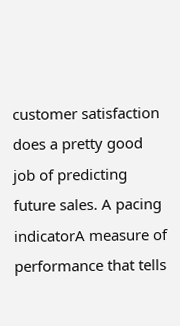customer satisfaction does a pretty good job of predicting future sales. A pacing indicatorA measure of performance that tells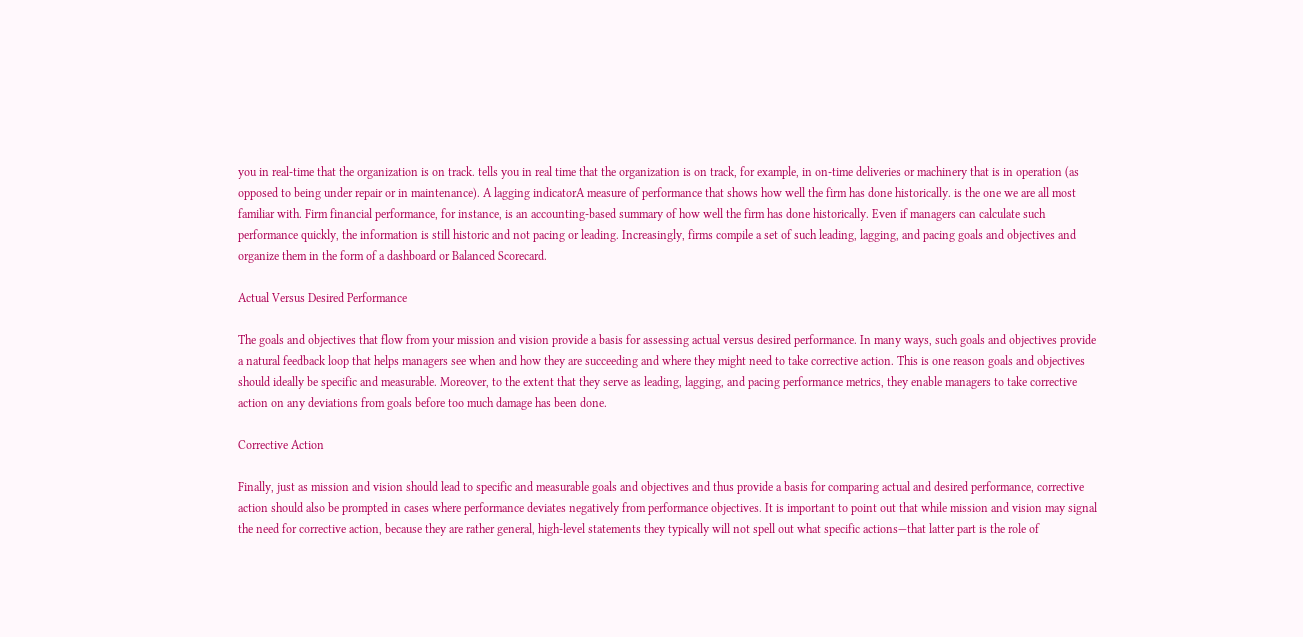you in real-time that the organization is on track. tells you in real time that the organization is on track, for example, in on-time deliveries or machinery that is in operation (as opposed to being under repair or in maintenance). A lagging indicatorA measure of performance that shows how well the firm has done historically. is the one we are all most familiar with. Firm financial performance, for instance, is an accounting-based summary of how well the firm has done historically. Even if managers can calculate such performance quickly, the information is still historic and not pacing or leading. Increasingly, firms compile a set of such leading, lagging, and pacing goals and objectives and organize them in the form of a dashboard or Balanced Scorecard.

Actual Versus Desired Performance

The goals and objectives that flow from your mission and vision provide a basis for assessing actual versus desired performance. In many ways, such goals and objectives provide a natural feedback loop that helps managers see when and how they are succeeding and where they might need to take corrective action. This is one reason goals and objectives should ideally be specific and measurable. Moreover, to the extent that they serve as leading, lagging, and pacing performance metrics, they enable managers to take corrective action on any deviations from goals before too much damage has been done.

Corrective Action

Finally, just as mission and vision should lead to specific and measurable goals and objectives and thus provide a basis for comparing actual and desired performance, corrective action should also be prompted in cases where performance deviates negatively from performance objectives. It is important to point out that while mission and vision may signal the need for corrective action, because they are rather general, high-level statements they typically will not spell out what specific actions—that latter part is the role of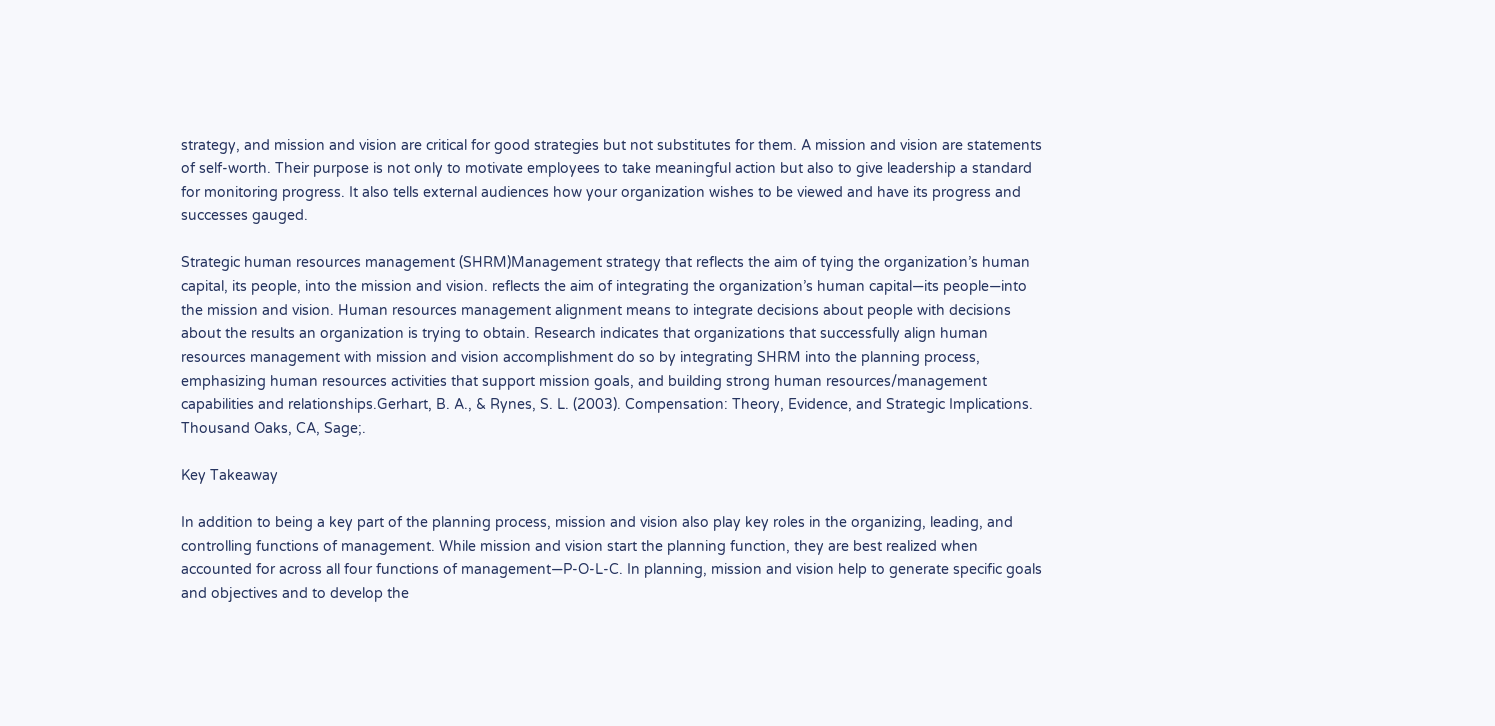strategy, and mission and vision are critical for good strategies but not substitutes for them. A mission and vision are statements of self-worth. Their purpose is not only to motivate employees to take meaningful action but also to give leadership a standard for monitoring progress. It also tells external audiences how your organization wishes to be viewed and have its progress and successes gauged.

Strategic human resources management (SHRM)Management strategy that reflects the aim of tying the organization’s human capital, its people, into the mission and vision. reflects the aim of integrating the organization’s human capital—its people—into the mission and vision. Human resources management alignment means to integrate decisions about people with decisions about the results an organization is trying to obtain. Research indicates that organizations that successfully align human resources management with mission and vision accomplishment do so by integrating SHRM into the planning process, emphasizing human resources activities that support mission goals, and building strong human resources/management capabilities and relationships.Gerhart, B. A., & Rynes, S. L. (2003). Compensation: Theory, Evidence, and Strategic Implications. Thousand Oaks, CA, Sage;.

Key Takeaway

In addition to being a key part of the planning process, mission and vision also play key roles in the organizing, leading, and controlling functions of management. While mission and vision start the planning function, they are best realized when accounted for across all four functions of management—P-O-L-C. In planning, mission and vision help to generate specific goals and objectives and to develop the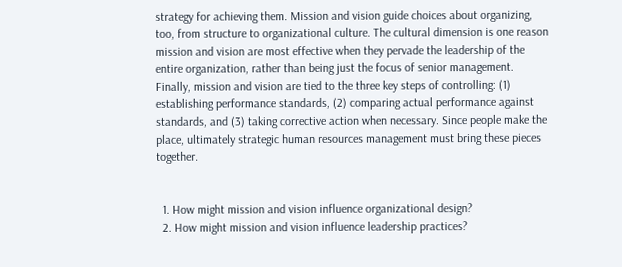strategy for achieving them. Mission and vision guide choices about organizing, too, from structure to organizational culture. The cultural dimension is one reason mission and vision are most effective when they pervade the leadership of the entire organization, rather than being just the focus of senior management. Finally, mission and vision are tied to the three key steps of controlling: (1) establishing performance standards, (2) comparing actual performance against standards, and (3) taking corrective action when necessary. Since people make the place, ultimately strategic human resources management must bring these pieces together.


  1. How might mission and vision influence organizational design?
  2. How might mission and vision influence leadership practices?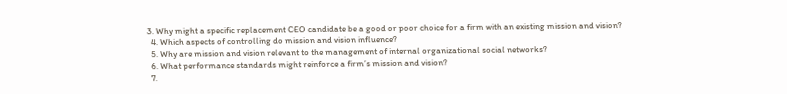3. Why might a specific replacement CEO candidate be a good or poor choice for a firm with an existing mission and vision?
  4. Which aspects of controlling do mission and vision influence?
  5. Why are mission and vision relevant to the management of internal organizational social networks?
  6. What performance standards might reinforce a firm’s mission and vision?
  7.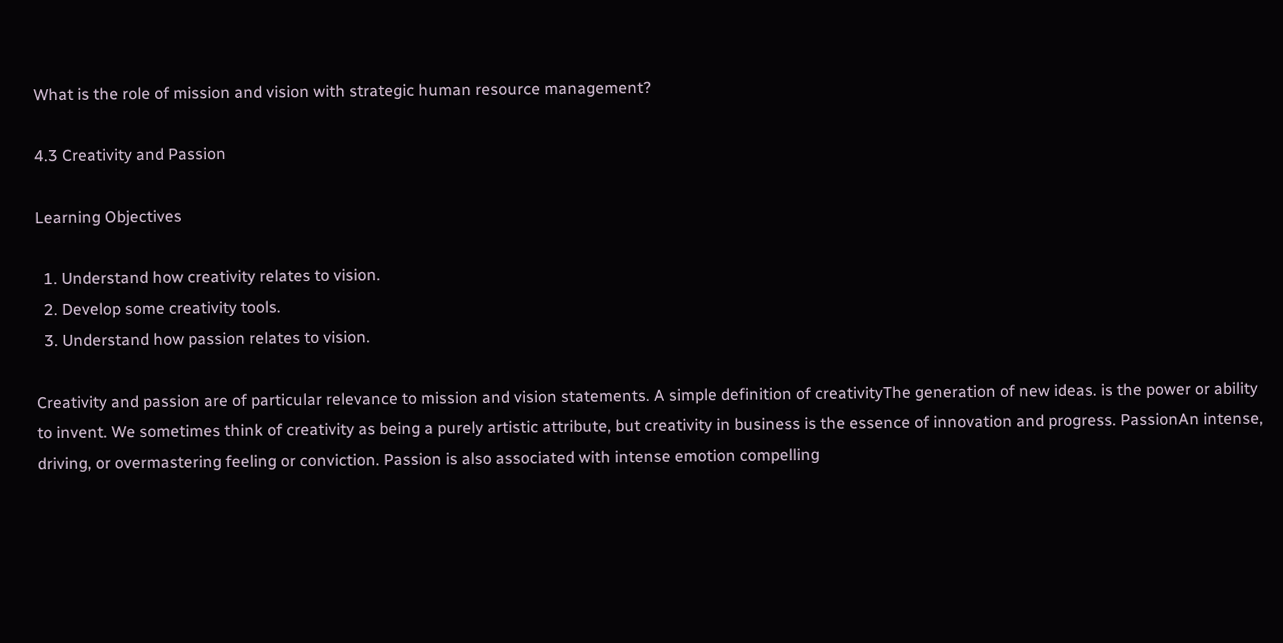What is the role of mission and vision with strategic human resource management?

4.3 Creativity and Passion

Learning Objectives

  1. Understand how creativity relates to vision.
  2. Develop some creativity tools.
  3. Understand how passion relates to vision.

Creativity and passion are of particular relevance to mission and vision statements. A simple definition of creativityThe generation of new ideas. is the power or ability to invent. We sometimes think of creativity as being a purely artistic attribute, but creativity in business is the essence of innovation and progress. PassionAn intense, driving, or overmastering feeling or conviction. Passion is also associated with intense emotion compelling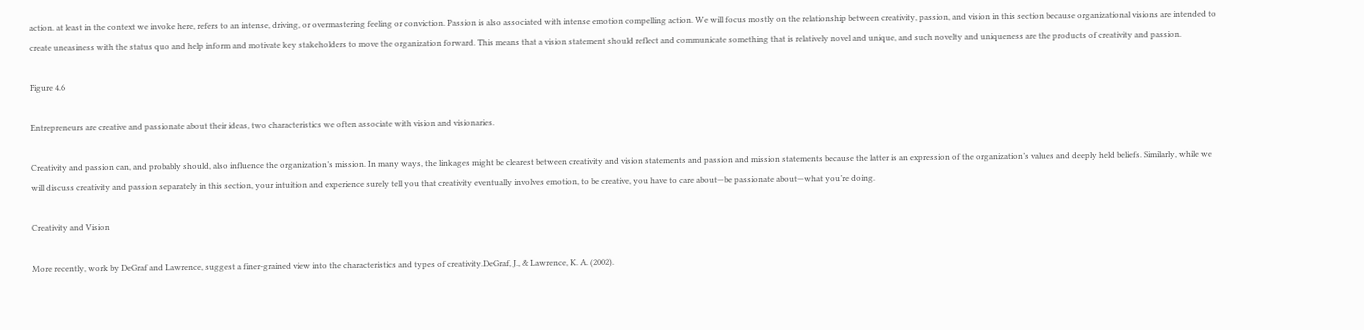action. at least in the context we invoke here, refers to an intense, driving, or overmastering feeling or conviction. Passion is also associated with intense emotion compelling action. We will focus mostly on the relationship between creativity, passion, and vision in this section because organizational visions are intended to create uneasiness with the status quo and help inform and motivate key stakeholders to move the organization forward. This means that a vision statement should reflect and communicate something that is relatively novel and unique, and such novelty and uniqueness are the products of creativity and passion.

Figure 4.6

Entrepreneurs are creative and passionate about their ideas, two characteristics we often associate with vision and visionaries.

Creativity and passion can, and probably should, also influence the organization’s mission. In many ways, the linkages might be clearest between creativity and vision statements and passion and mission statements because the latter is an expression of the organization’s values and deeply held beliefs. Similarly, while we will discuss creativity and passion separately in this section, your intuition and experience surely tell you that creativity eventually involves emotion, to be creative, you have to care about—be passionate about—what you’re doing.

Creativity and Vision

More recently, work by DeGraf and Lawrence, suggest a finer-grained view into the characteristics and types of creativity.DeGraf, J., & Lawrence, K. A. (2002).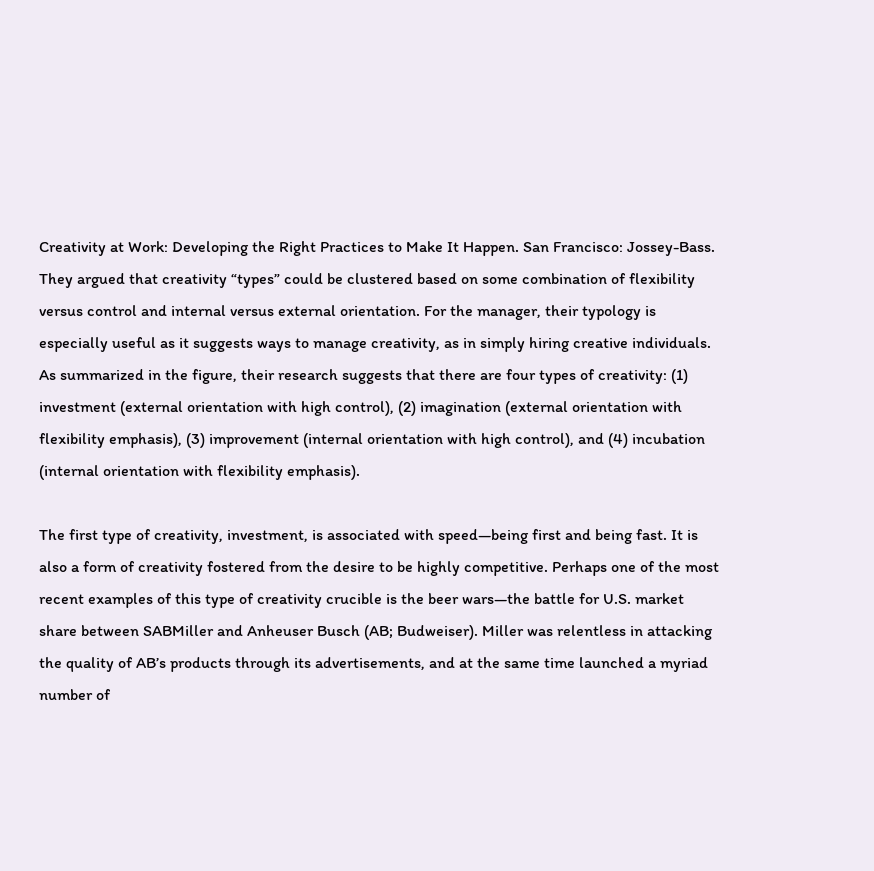Creativity at Work: Developing the Right Practices to Make It Happen. San Francisco: Jossey-Bass. They argued that creativity “types” could be clustered based on some combination of flexibility versus control and internal versus external orientation. For the manager, their typology is especially useful as it suggests ways to manage creativity, as in simply hiring creative individuals. As summarized in the figure, their research suggests that there are four types of creativity: (1) investment (external orientation with high control), (2) imagination (external orientation with flexibility emphasis), (3) improvement (internal orientation with high control), and (4) incubation (internal orientation with flexibility emphasis).

The first type of creativity, investment, is associated with speed—being first and being fast. It is also a form of creativity fostered from the desire to be highly competitive. Perhaps one of the most recent examples of this type of creativity crucible is the beer wars—the battle for U.S. market share between SABMiller and Anheuser Busch (AB; Budweiser). Miller was relentless in attacking the quality of AB’s products through its advertisements, and at the same time launched a myriad number of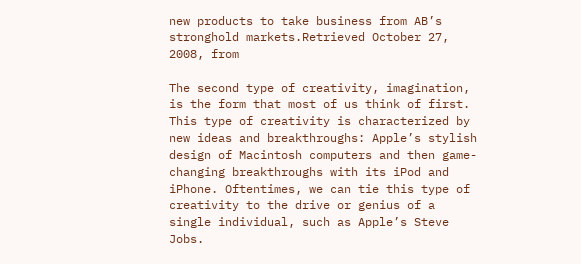new products to take business from AB’s stronghold markets.Retrieved October 27, 2008, from

The second type of creativity, imagination, is the form that most of us think of first. This type of creativity is characterized by new ideas and breakthroughs: Apple’s stylish design of Macintosh computers and then game-changing breakthroughs with its iPod and iPhone. Oftentimes, we can tie this type of creativity to the drive or genius of a single individual, such as Apple’s Steve Jobs.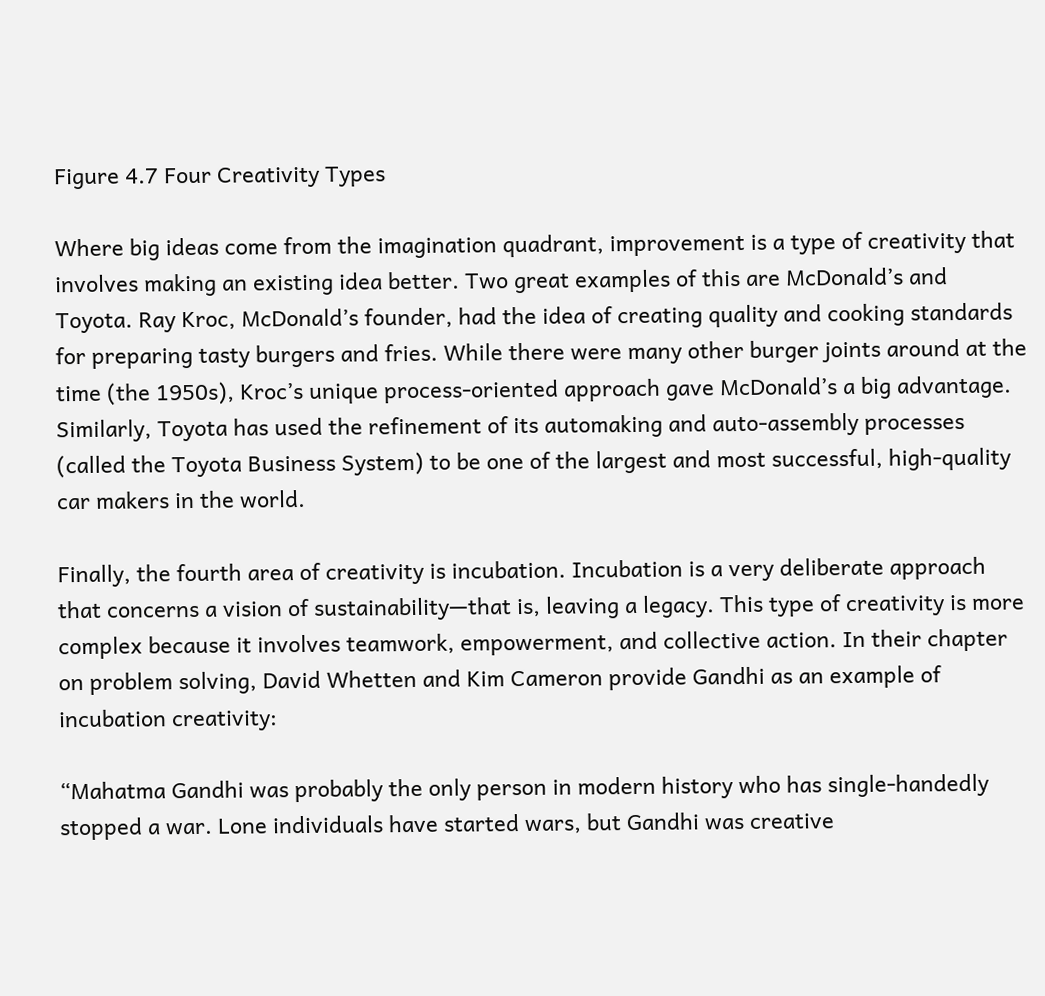Figure 4.7 Four Creativity Types

Where big ideas come from the imagination quadrant, improvement is a type of creativity that involves making an existing idea better. Two great examples of this are McDonald’s and Toyota. Ray Kroc, McDonald’s founder, had the idea of creating quality and cooking standards for preparing tasty burgers and fries. While there were many other burger joints around at the time (the 1950s), Kroc’s unique process-oriented approach gave McDonald’s a big advantage. Similarly, Toyota has used the refinement of its automaking and auto-assembly processes (called the Toyota Business System) to be one of the largest and most successful, high-quality car makers in the world.

Finally, the fourth area of creativity is incubation. Incubation is a very deliberate approach that concerns a vision of sustainability—that is, leaving a legacy. This type of creativity is more complex because it involves teamwork, empowerment, and collective action. In their chapter on problem solving, David Whetten and Kim Cameron provide Gandhi as an example of incubation creativity:

“Mahatma Gandhi was probably the only person in modern history who has single-handedly stopped a war. Lone individuals have started wars, but Gandhi was creative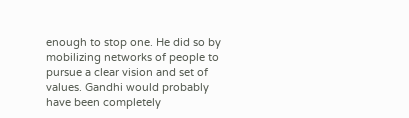enough to stop one. He did so by mobilizing networks of people to pursue a clear vision and set of values. Gandhi would probably have been completely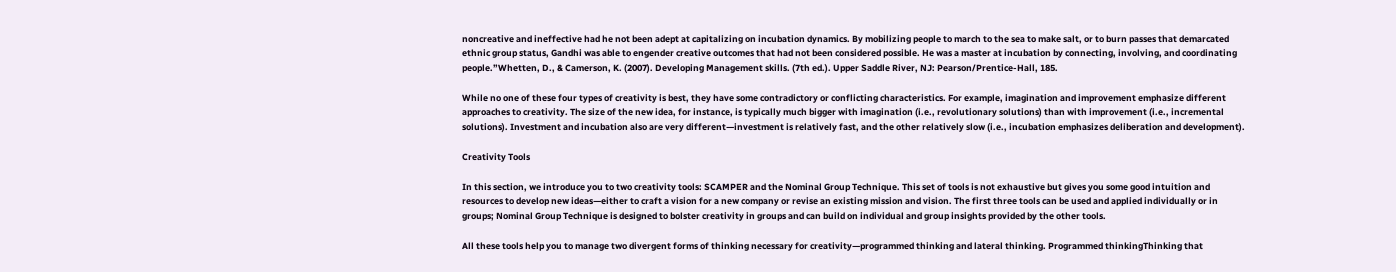noncreative and ineffective had he not been adept at capitalizing on incubation dynamics. By mobilizing people to march to the sea to make salt, or to burn passes that demarcated ethnic group status, Gandhi was able to engender creative outcomes that had not been considered possible. He was a master at incubation by connecting, involving, and coordinating people.”Whetten, D., & Camerson, K. (2007). Developing Management skills. (7th ed.). Upper Saddle River, NJ: Pearson/Prentice-Hall, 185.

While no one of these four types of creativity is best, they have some contradictory or conflicting characteristics. For example, imagination and improvement emphasize different approaches to creativity. The size of the new idea, for instance, is typically much bigger with imagination (i.e., revolutionary solutions) than with improvement (i.e., incremental solutions). Investment and incubation also are very different—investment is relatively fast, and the other relatively slow (i.e., incubation emphasizes deliberation and development).

Creativity Tools

In this section, we introduce you to two creativity tools: SCAMPER and the Nominal Group Technique. This set of tools is not exhaustive but gives you some good intuition and resources to develop new ideas—either to craft a vision for a new company or revise an existing mission and vision. The first three tools can be used and applied individually or in groups; Nominal Group Technique is designed to bolster creativity in groups and can build on individual and group insights provided by the other tools.

All these tools help you to manage two divergent forms of thinking necessary for creativity—programmed thinking and lateral thinking. Programmed thinkingThinking that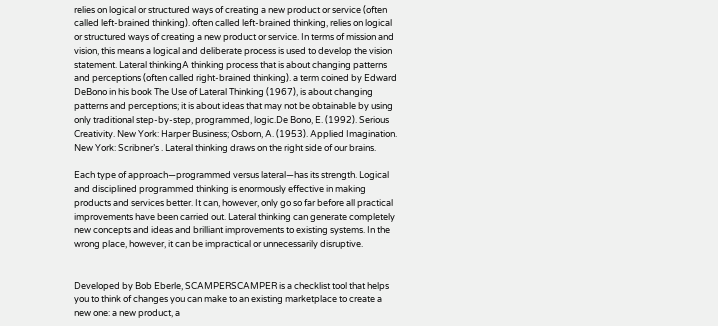relies on logical or structured ways of creating a new product or service (often called left-brained thinking). often called left-brained thinking, relies on logical or structured ways of creating a new product or service. In terms of mission and vision, this means a logical and deliberate process is used to develop the vision statement. Lateral thinkingA thinking process that is about changing patterns and perceptions (often called right-brained thinking). a term coined by Edward DeBono in his book The Use of Lateral Thinking (1967), is about changing patterns and perceptions; it is about ideas that may not be obtainable by using only traditional step-by-step, programmed, logic.De Bono, E. (1992). Serious Creativity. New York: Harper Business; Osborn, A. (1953). Applied Imagination. New York: Scribner’s . Lateral thinking draws on the right side of our brains.

Each type of approach—programmed versus lateral—has its strength. Logical and disciplined programmed thinking is enormously effective in making products and services better. It can, however, only go so far before all practical improvements have been carried out. Lateral thinking can generate completely new concepts and ideas and brilliant improvements to existing systems. In the wrong place, however, it can be impractical or unnecessarily disruptive.


Developed by Bob Eberle, SCAMPERSCAMPER is a checklist tool that helps you to think of changes you can make to an existing marketplace to create a new one: a new product, a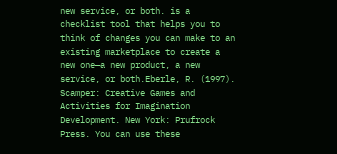new service, or both. is a checklist tool that helps you to think of changes you can make to an existing marketplace to create a new one—a new product, a new service, or both.Eberle, R. (1997). Scamper: Creative Games and Activities for Imagination Development. New York: Prufrock Press. You can use these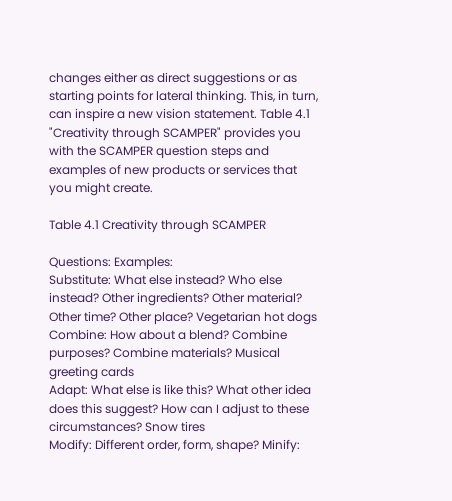changes either as direct suggestions or as starting points for lateral thinking. This, in turn, can inspire a new vision statement. Table 4.1 "Creativity through SCAMPER" provides you with the SCAMPER question steps and examples of new products or services that you might create.

Table 4.1 Creativity through SCAMPER

Questions: Examples:
Substitute: What else instead? Who else instead? Other ingredients? Other material? Other time? Other place? Vegetarian hot dogs
Combine: How about a blend? Combine purposes? Combine materials? Musical greeting cards
Adapt: What else is like this? What other idea does this suggest? How can I adjust to these circumstances? Snow tires
Modify: Different order, form, shape? Minify: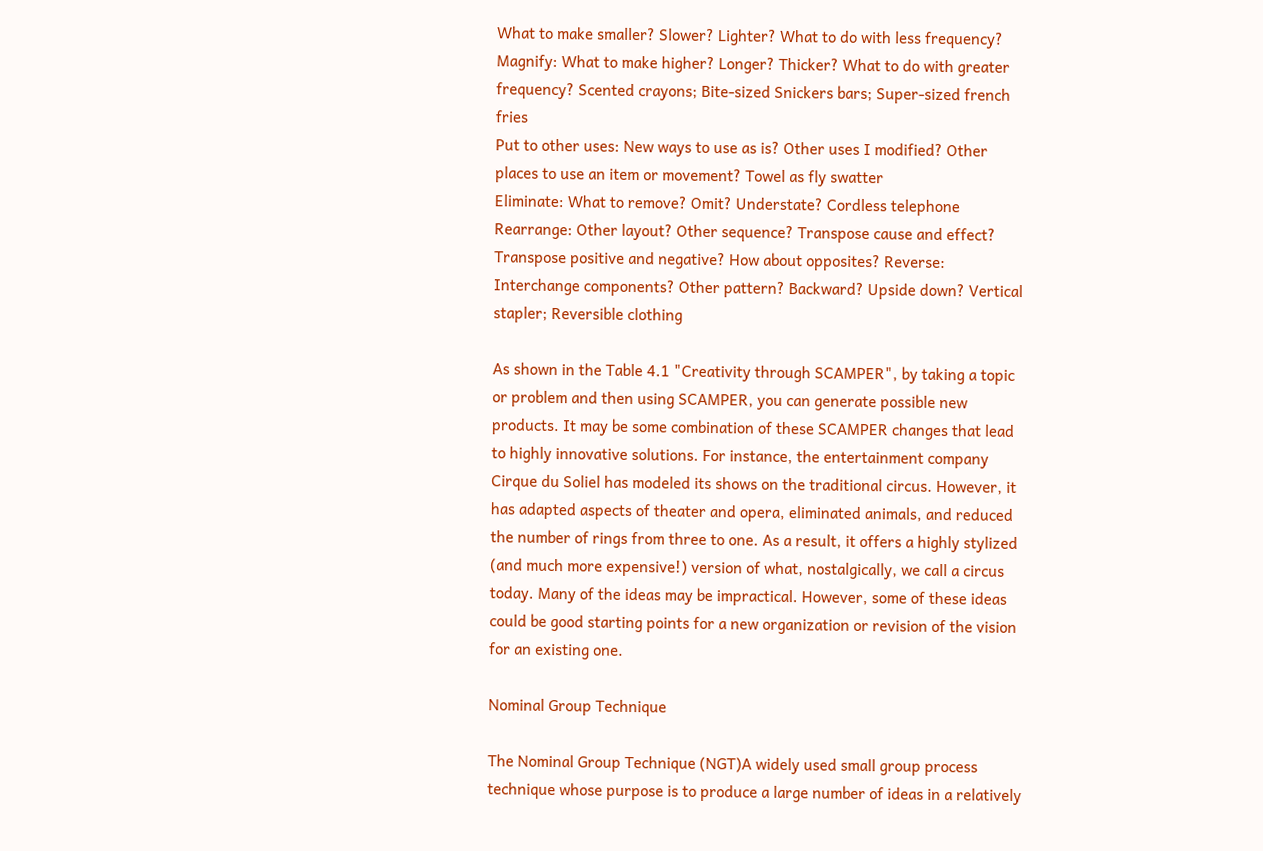What to make smaller? Slower? Lighter? What to do with less frequency? Magnify: What to make higher? Longer? Thicker? What to do with greater frequency? Scented crayons; Bite-sized Snickers bars; Super-sized french fries
Put to other uses: New ways to use as is? Other uses I modified? Other places to use an item or movement? Towel as fly swatter
Eliminate: What to remove? Omit? Understate? Cordless telephone
Rearrange: Other layout? Other sequence? Transpose cause and effect? Transpose positive and negative? How about opposites? Reverse: Interchange components? Other pattern? Backward? Upside down? Vertical stapler; Reversible clothing

As shown in the Table 4.1 "Creativity through SCAMPER", by taking a topic or problem and then using SCAMPER, you can generate possible new products. It may be some combination of these SCAMPER changes that lead to highly innovative solutions. For instance, the entertainment company Cirque du Soliel has modeled its shows on the traditional circus. However, it has adapted aspects of theater and opera, eliminated animals, and reduced the number of rings from three to one. As a result, it offers a highly stylized (and much more expensive!) version of what, nostalgically, we call a circus today. Many of the ideas may be impractical. However, some of these ideas could be good starting points for a new organization or revision of the vision for an existing one.

Nominal Group Technique

The Nominal Group Technique (NGT)A widely used small group process technique whose purpose is to produce a large number of ideas in a relatively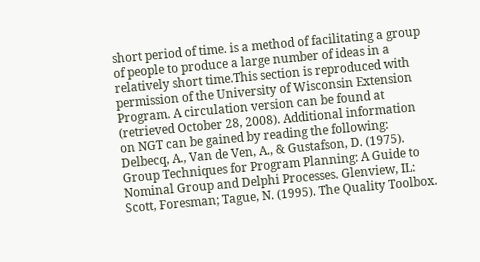short period of time. is a method of facilitating a group of people to produce a large number of ideas in a relatively short time.This section is reproduced with permission of the University of Wisconsin Extension Program. A circulation version can be found at (retrieved October 28, 2008). Additional information on NGT can be gained by reading the following: Delbecq, A., Van de Ven, A., & Gustafson, D. (1975). Group Techniques for Program Planning: A Guide to Nominal Group and Delphi Processes. Glenview, IL: Scott, Foresman; Tague, N. (1995). The Quality Toolbox.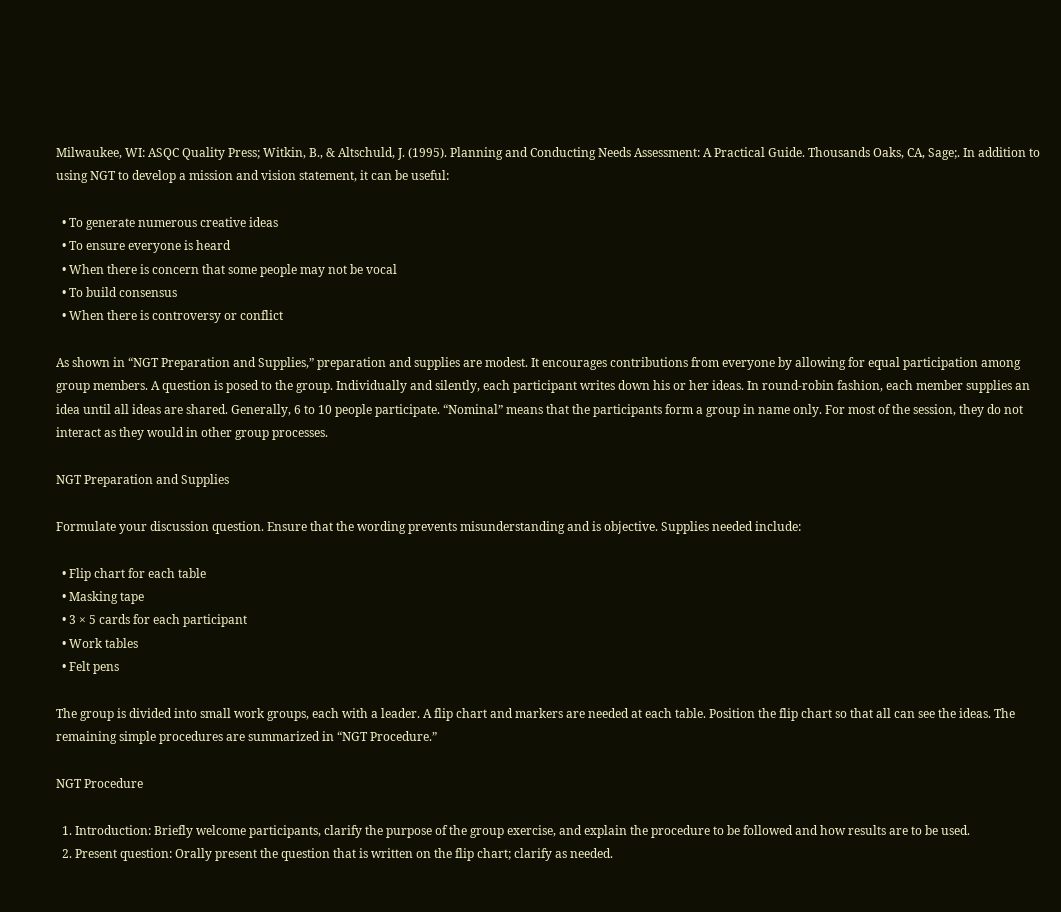Milwaukee, WI: ASQC Quality Press; Witkin, B., & Altschuld, J. (1995). Planning and Conducting Needs Assessment: A Practical Guide. Thousands Oaks, CA, Sage;. In addition to using NGT to develop a mission and vision statement, it can be useful:

  • To generate numerous creative ideas
  • To ensure everyone is heard
  • When there is concern that some people may not be vocal
  • To build consensus
  • When there is controversy or conflict

As shown in “NGT Preparation and Supplies,” preparation and supplies are modest. It encourages contributions from everyone by allowing for equal participation among group members. A question is posed to the group. Individually and silently, each participant writes down his or her ideas. In round-robin fashion, each member supplies an idea until all ideas are shared. Generally, 6 to 10 people participate. “Nominal” means that the participants form a group in name only. For most of the session, they do not interact as they would in other group processes.

NGT Preparation and Supplies

Formulate your discussion question. Ensure that the wording prevents misunderstanding and is objective. Supplies needed include:

  • Flip chart for each table
  • Masking tape
  • 3 × 5 cards for each participant
  • Work tables
  • Felt pens

The group is divided into small work groups, each with a leader. A flip chart and markers are needed at each table. Position the flip chart so that all can see the ideas. The remaining simple procedures are summarized in “NGT Procedure.”

NGT Procedure

  1. Introduction: Briefly welcome participants, clarify the purpose of the group exercise, and explain the procedure to be followed and how results are to be used.
  2. Present question: Orally present the question that is written on the flip chart; clarify as needed.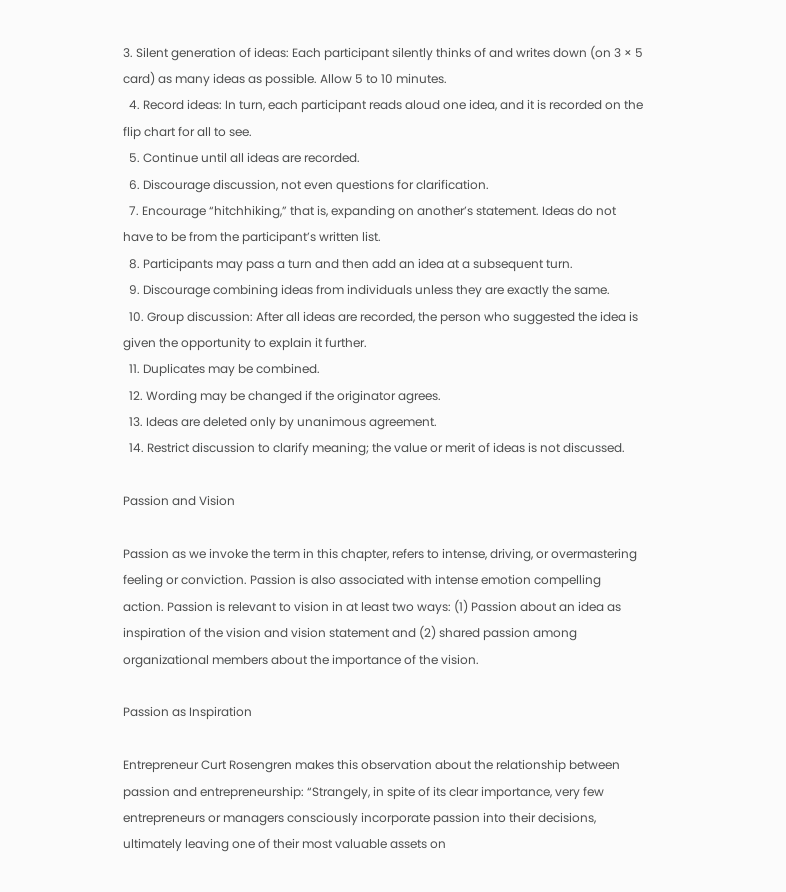3. Silent generation of ideas: Each participant silently thinks of and writes down (on 3 × 5 card) as many ideas as possible. Allow 5 to 10 minutes.
  4. Record ideas: In turn, each participant reads aloud one idea, and it is recorded on the flip chart for all to see.
  5. Continue until all ideas are recorded.
  6. Discourage discussion, not even questions for clarification.
  7. Encourage “hitchhiking,” that is, expanding on another’s statement. Ideas do not have to be from the participant’s written list.
  8. Participants may pass a turn and then add an idea at a subsequent turn.
  9. Discourage combining ideas from individuals unless they are exactly the same.
  10. Group discussion: After all ideas are recorded, the person who suggested the idea is given the opportunity to explain it further.
  11. Duplicates may be combined.
  12. Wording may be changed if the originator agrees.
  13. Ideas are deleted only by unanimous agreement.
  14. Restrict discussion to clarify meaning; the value or merit of ideas is not discussed.

Passion and Vision

Passion as we invoke the term in this chapter, refers to intense, driving, or overmastering feeling or conviction. Passion is also associated with intense emotion compelling action. Passion is relevant to vision in at least two ways: (1) Passion about an idea as inspiration of the vision and vision statement and (2) shared passion among organizational members about the importance of the vision.

Passion as Inspiration

Entrepreneur Curt Rosengren makes this observation about the relationship between passion and entrepreneurship: “Strangely, in spite of its clear importance, very few entrepreneurs or managers consciously incorporate passion into their decisions, ultimately leaving one of their most valuable assets on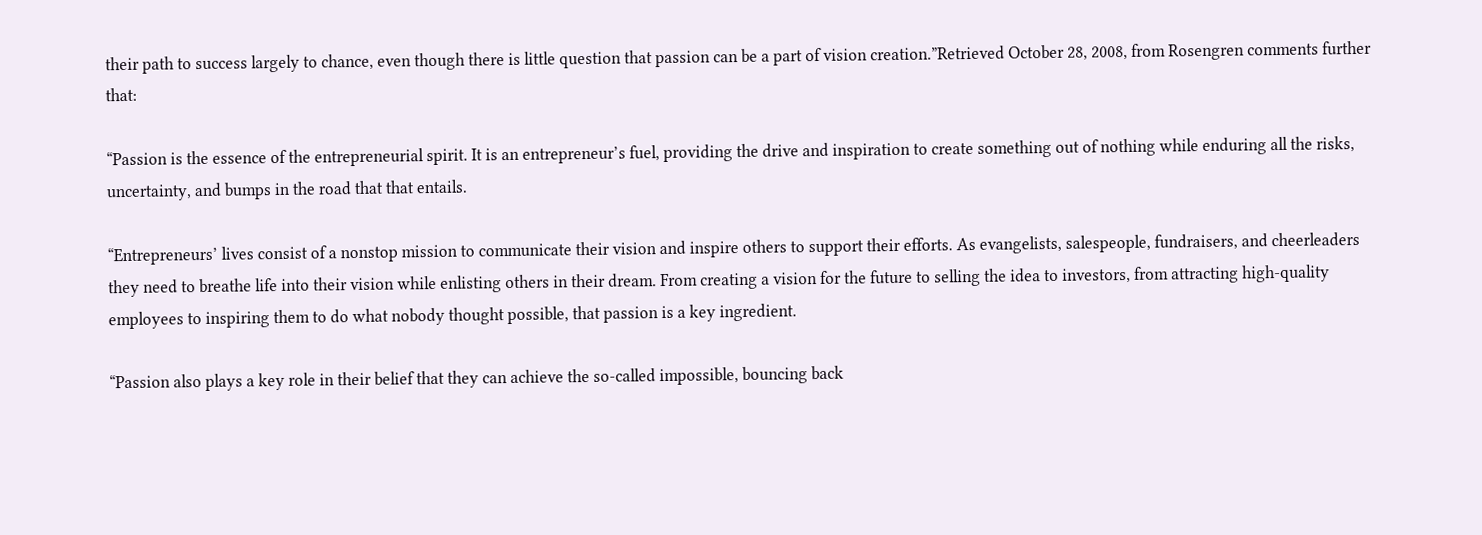their path to success largely to chance, even though there is little question that passion can be a part of vision creation.”Retrieved October 28, 2008, from Rosengren comments further that:

“Passion is the essence of the entrepreneurial spirit. It is an entrepreneur’s fuel, providing the drive and inspiration to create something out of nothing while enduring all the risks, uncertainty, and bumps in the road that that entails.

“Entrepreneurs’ lives consist of a nonstop mission to communicate their vision and inspire others to support their efforts. As evangelists, salespeople, fundraisers, and cheerleaders they need to breathe life into their vision while enlisting others in their dream. From creating a vision for the future to selling the idea to investors, from attracting high-quality employees to inspiring them to do what nobody thought possible, that passion is a key ingredient.

“Passion also plays a key role in their belief that they can achieve the so-called impossible, bouncing back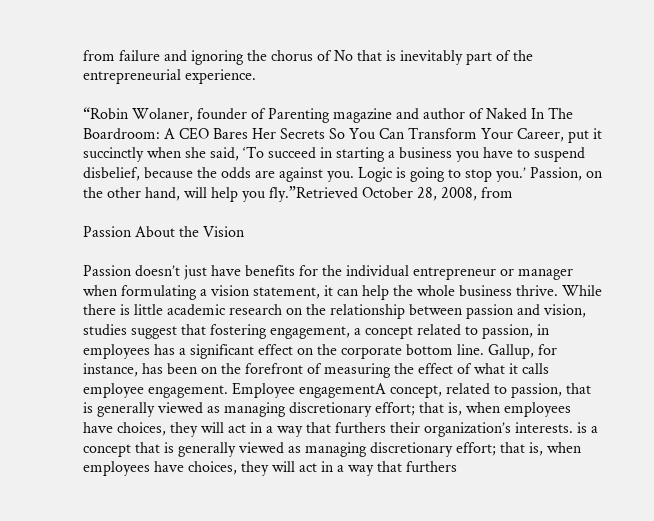from failure and ignoring the chorus of No that is inevitably part of the entrepreneurial experience.

“Robin Wolaner, founder of Parenting magazine and author of Naked In The Boardroom: A CEO Bares Her Secrets So You Can Transform Your Career, put it succinctly when she said, ‘To succeed in starting a business you have to suspend disbelief, because the odds are against you. Logic is going to stop you.’ Passion, on the other hand, will help you fly.”Retrieved October 28, 2008, from

Passion About the Vision

Passion doesn’t just have benefits for the individual entrepreneur or manager when formulating a vision statement, it can help the whole business thrive. While there is little academic research on the relationship between passion and vision, studies suggest that fostering engagement, a concept related to passion, in employees has a significant effect on the corporate bottom line. Gallup, for instance, has been on the forefront of measuring the effect of what it calls employee engagement. Employee engagementA concept, related to passion, that is generally viewed as managing discretionary effort; that is, when employees have choices, they will act in a way that furthers their organization’s interests. is a concept that is generally viewed as managing discretionary effort; that is, when employees have choices, they will act in a way that furthers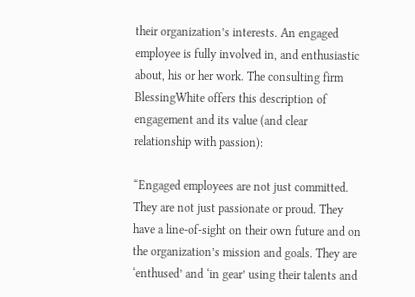their organization’s interests. An engaged employee is fully involved in, and enthusiastic about, his or her work. The consulting firm BlessingWhite offers this description of engagement and its value (and clear relationship with passion):

“Engaged employees are not just committed. They are not just passionate or proud. They have a line-of-sight on their own future and on the organization’s mission and goals. They are ‘enthused’ and ‘in gear’ using their talents and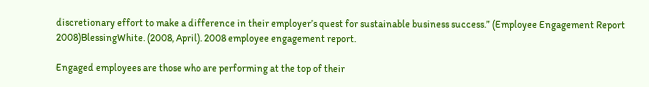discretionary effort to make a difference in their employer’s quest for sustainable business success.” (Employee Engagement Report 2008)BlessingWhite. (2008, April). 2008 employee engagement report.

Engaged employees are those who are performing at the top of their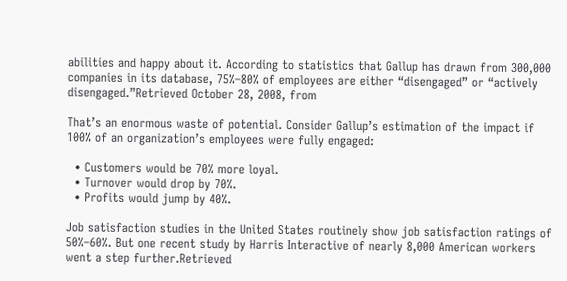abilities and happy about it. According to statistics that Gallup has drawn from 300,000 companies in its database, 75%–80% of employees are either “disengaged” or “actively disengaged.”Retrieved October 28, 2008, from

That’s an enormous waste of potential. Consider Gallup’s estimation of the impact if 100% of an organization’s employees were fully engaged:

  • Customers would be 70% more loyal.
  • Turnover would drop by 70%.
  • Profits would jump by 40%.

Job satisfaction studies in the United States routinely show job satisfaction ratings of 50%–60%. But one recent study by Harris Interactive of nearly 8,000 American workers went a step further.Retrieved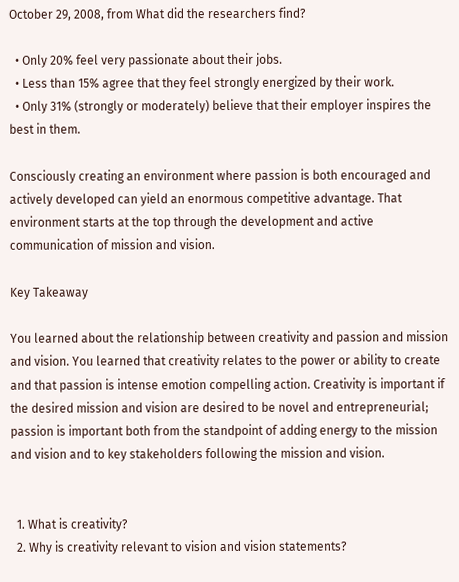October 29, 2008, from What did the researchers find?

  • Only 20% feel very passionate about their jobs.
  • Less than 15% agree that they feel strongly energized by their work.
  • Only 31% (strongly or moderately) believe that their employer inspires the best in them.

Consciously creating an environment where passion is both encouraged and actively developed can yield an enormous competitive advantage. That environment starts at the top through the development and active communication of mission and vision.

Key Takeaway

You learned about the relationship between creativity and passion and mission and vision. You learned that creativity relates to the power or ability to create and that passion is intense emotion compelling action. Creativity is important if the desired mission and vision are desired to be novel and entrepreneurial; passion is important both from the standpoint of adding energy to the mission and vision and to key stakeholders following the mission and vision.


  1. What is creativity?
  2. Why is creativity relevant to vision and vision statements?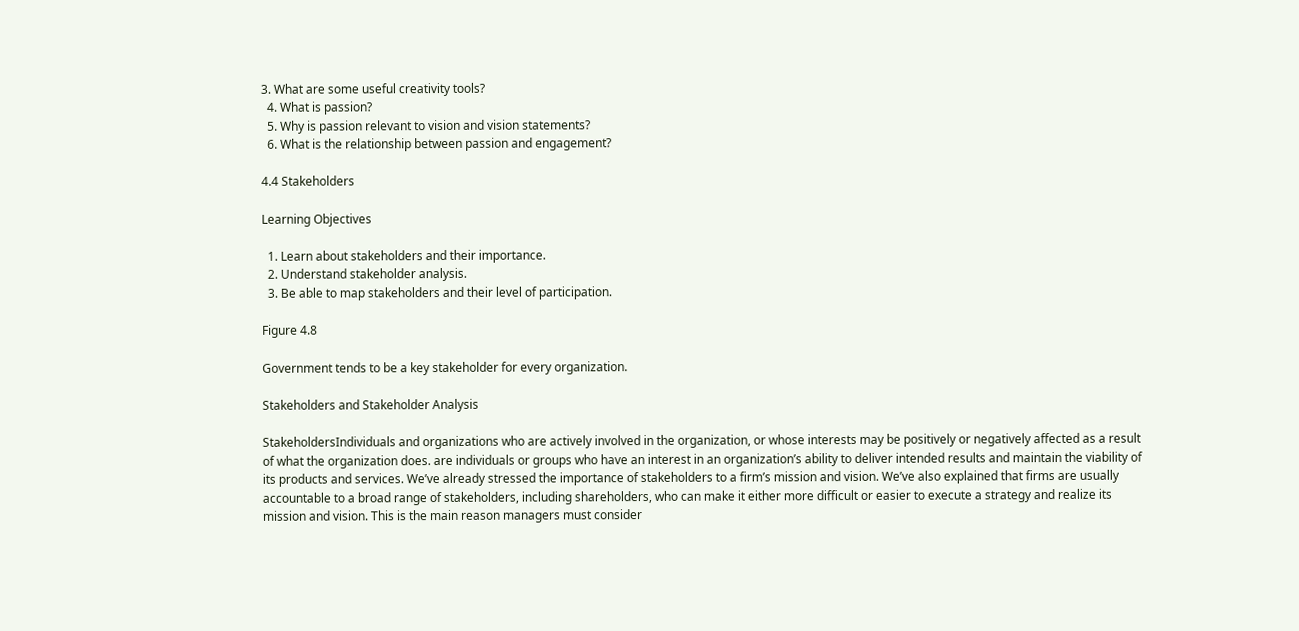3. What are some useful creativity tools?
  4. What is passion?
  5. Why is passion relevant to vision and vision statements?
  6. What is the relationship between passion and engagement?

4.4 Stakeholders

Learning Objectives

  1. Learn about stakeholders and their importance.
  2. Understand stakeholder analysis.
  3. Be able to map stakeholders and their level of participation.

Figure 4.8

Government tends to be a key stakeholder for every organization.

Stakeholders and Stakeholder Analysis

StakeholdersIndividuals and organizations who are actively involved in the organization, or whose interests may be positively or negatively affected as a result of what the organization does. are individuals or groups who have an interest in an organization’s ability to deliver intended results and maintain the viability of its products and services. We’ve already stressed the importance of stakeholders to a firm’s mission and vision. We’ve also explained that firms are usually accountable to a broad range of stakeholders, including shareholders, who can make it either more difficult or easier to execute a strategy and realize its mission and vision. This is the main reason managers must consider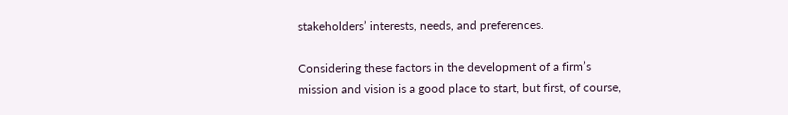stakeholders’ interests, needs, and preferences.

Considering these factors in the development of a firm’s mission and vision is a good place to start, but first, of course,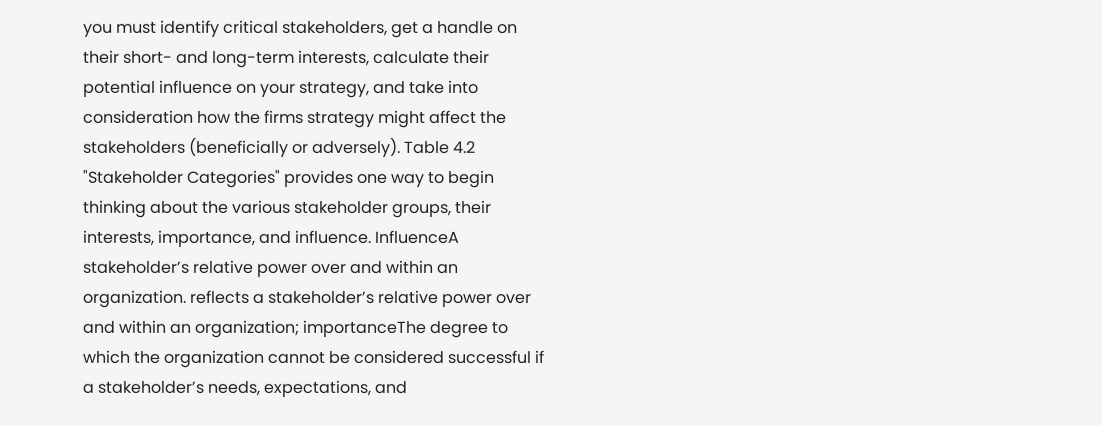you must identify critical stakeholders, get a handle on their short- and long-term interests, calculate their potential influence on your strategy, and take into consideration how the firms strategy might affect the stakeholders (beneficially or adversely). Table 4.2 "Stakeholder Categories" provides one way to begin thinking about the various stakeholder groups, their interests, importance, and influence. InfluenceA stakeholder’s relative power over and within an organization. reflects a stakeholder’s relative power over and within an organization; importanceThe degree to which the organization cannot be considered successful if a stakeholder’s needs, expectations, and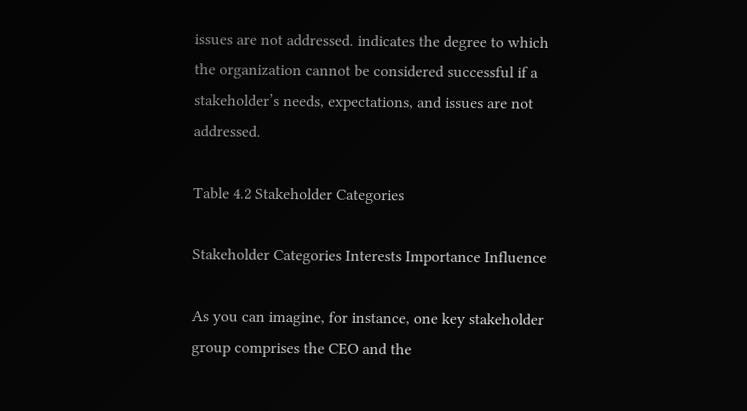issues are not addressed. indicates the degree to which the organization cannot be considered successful if a stakeholder’s needs, expectations, and issues are not addressed.

Table 4.2 Stakeholder Categories

Stakeholder Categories Interests Importance Influence

As you can imagine, for instance, one key stakeholder group comprises the CEO and the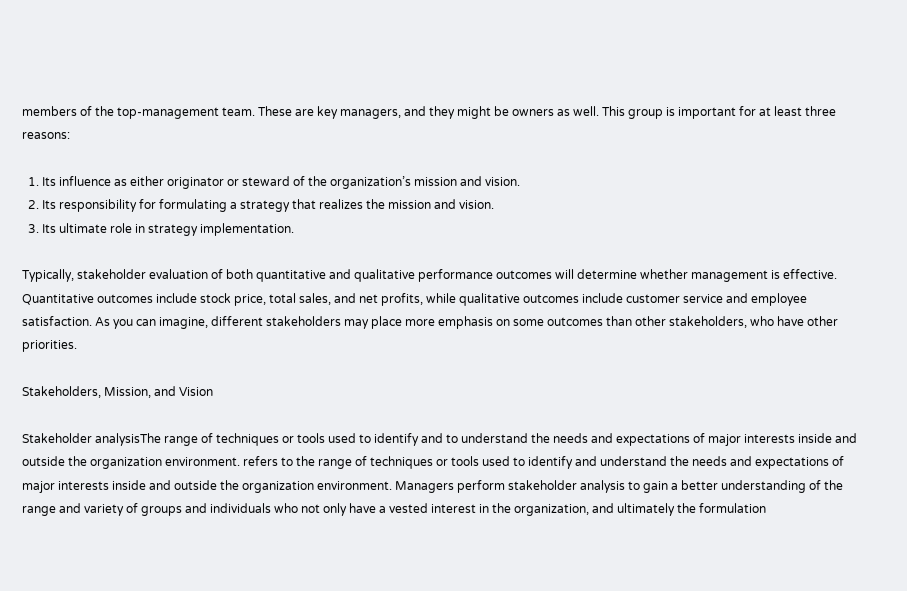members of the top-management team. These are key managers, and they might be owners as well. This group is important for at least three reasons:

  1. Its influence as either originator or steward of the organization’s mission and vision.
  2. Its responsibility for formulating a strategy that realizes the mission and vision.
  3. Its ultimate role in strategy implementation.

Typically, stakeholder evaluation of both quantitative and qualitative performance outcomes will determine whether management is effective. Quantitative outcomes include stock price, total sales, and net profits, while qualitative outcomes include customer service and employee satisfaction. As you can imagine, different stakeholders may place more emphasis on some outcomes than other stakeholders, who have other priorities.

Stakeholders, Mission, and Vision

Stakeholder analysisThe range of techniques or tools used to identify and to understand the needs and expectations of major interests inside and outside the organization environment. refers to the range of techniques or tools used to identify and understand the needs and expectations of major interests inside and outside the organization environment. Managers perform stakeholder analysis to gain a better understanding of the range and variety of groups and individuals who not only have a vested interest in the organization, and ultimately the formulation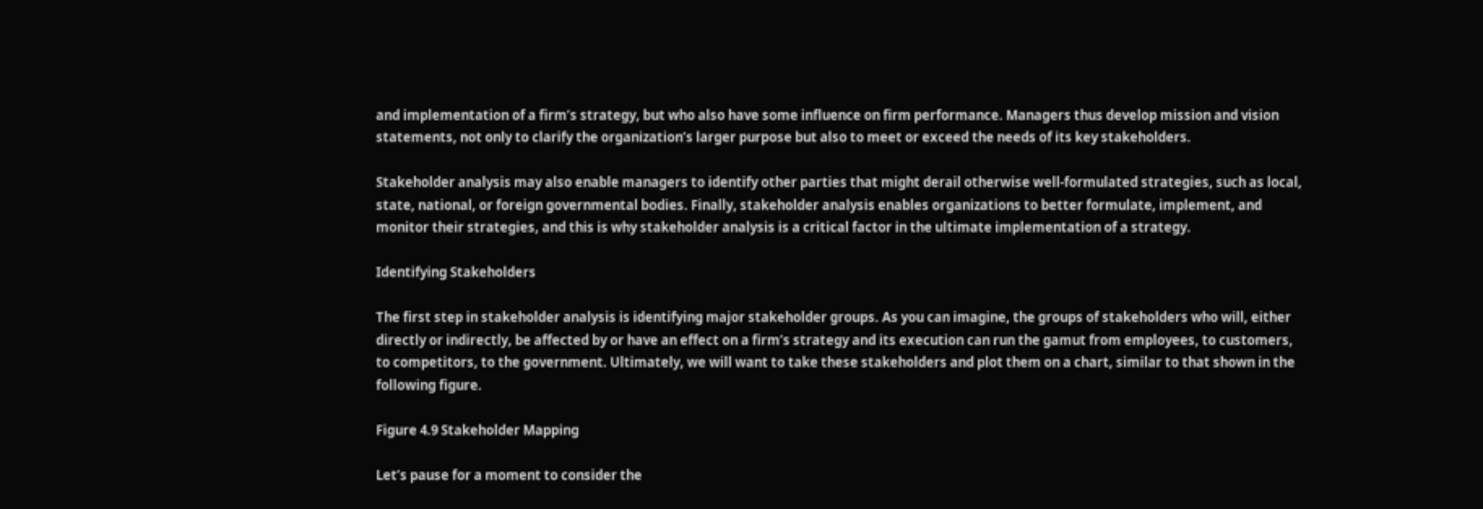and implementation of a firm’s strategy, but who also have some influence on firm performance. Managers thus develop mission and vision statements, not only to clarify the organization’s larger purpose but also to meet or exceed the needs of its key stakeholders.

Stakeholder analysis may also enable managers to identify other parties that might derail otherwise well-formulated strategies, such as local, state, national, or foreign governmental bodies. Finally, stakeholder analysis enables organizations to better formulate, implement, and monitor their strategies, and this is why stakeholder analysis is a critical factor in the ultimate implementation of a strategy.

Identifying Stakeholders

The first step in stakeholder analysis is identifying major stakeholder groups. As you can imagine, the groups of stakeholders who will, either directly or indirectly, be affected by or have an effect on a firm’s strategy and its execution can run the gamut from employees, to customers, to competitors, to the government. Ultimately, we will want to take these stakeholders and plot them on a chart, similar to that shown in the following figure.

Figure 4.9 Stakeholder Mapping

Let’s pause for a moment to consider the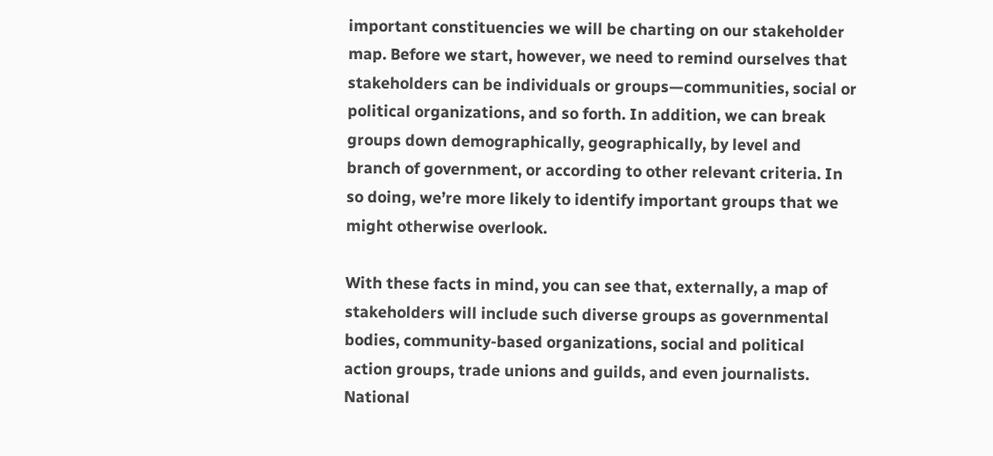important constituencies we will be charting on our stakeholder map. Before we start, however, we need to remind ourselves that stakeholders can be individuals or groups—communities, social or political organizations, and so forth. In addition, we can break groups down demographically, geographically, by level and branch of government, or according to other relevant criteria. In so doing, we’re more likely to identify important groups that we might otherwise overlook.

With these facts in mind, you can see that, externally, a map of stakeholders will include such diverse groups as governmental bodies, community-based organizations, social and political action groups, trade unions and guilds, and even journalists. National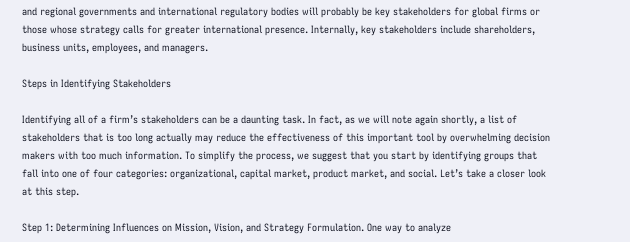and regional governments and international regulatory bodies will probably be key stakeholders for global firms or those whose strategy calls for greater international presence. Internally, key stakeholders include shareholders, business units, employees, and managers.

Steps in Identifying Stakeholders

Identifying all of a firm’s stakeholders can be a daunting task. In fact, as we will note again shortly, a list of stakeholders that is too long actually may reduce the effectiveness of this important tool by overwhelming decision makers with too much information. To simplify the process, we suggest that you start by identifying groups that fall into one of four categories: organizational, capital market, product market, and social. Let’s take a closer look at this step.

Step 1: Determining Influences on Mission, Vision, and Strategy Formulation. One way to analyze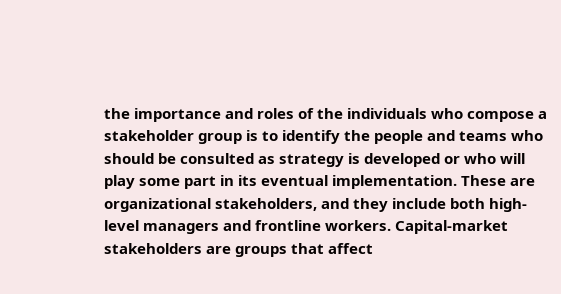the importance and roles of the individuals who compose a stakeholder group is to identify the people and teams who should be consulted as strategy is developed or who will play some part in its eventual implementation. These are organizational stakeholders, and they include both high-level managers and frontline workers. Capital-market stakeholders are groups that affect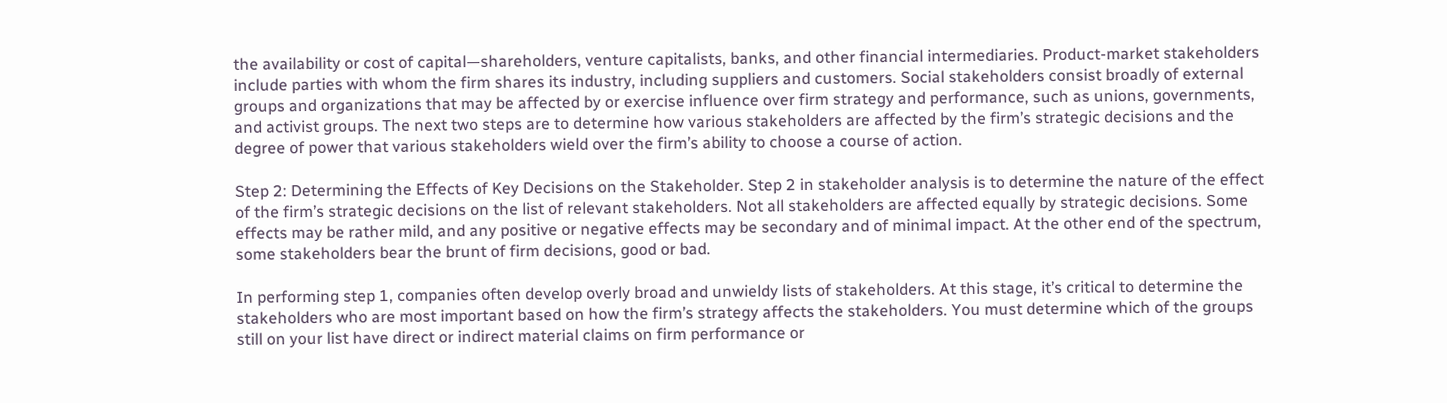the availability or cost of capital—shareholders, venture capitalists, banks, and other financial intermediaries. Product-market stakeholders include parties with whom the firm shares its industry, including suppliers and customers. Social stakeholders consist broadly of external groups and organizations that may be affected by or exercise influence over firm strategy and performance, such as unions, governments, and activist groups. The next two steps are to determine how various stakeholders are affected by the firm’s strategic decisions and the degree of power that various stakeholders wield over the firm’s ability to choose a course of action.

Step 2: Determining the Effects of Key Decisions on the Stakeholder. Step 2 in stakeholder analysis is to determine the nature of the effect of the firm’s strategic decisions on the list of relevant stakeholders. Not all stakeholders are affected equally by strategic decisions. Some effects may be rather mild, and any positive or negative effects may be secondary and of minimal impact. At the other end of the spectrum, some stakeholders bear the brunt of firm decisions, good or bad.

In performing step 1, companies often develop overly broad and unwieldy lists of stakeholders. At this stage, it’s critical to determine the stakeholders who are most important based on how the firm’s strategy affects the stakeholders. You must determine which of the groups still on your list have direct or indirect material claims on firm performance or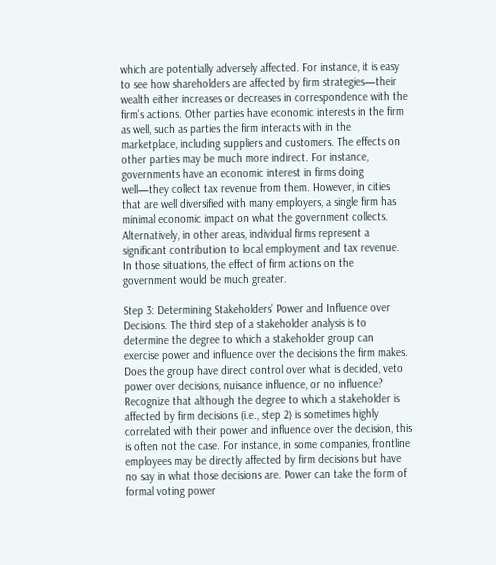which are potentially adversely affected. For instance, it is easy to see how shareholders are affected by firm strategies—their wealth either increases or decreases in correspondence with the firm’s actions. Other parties have economic interests in the firm as well, such as parties the firm interacts with in the marketplace, including suppliers and customers. The effects on other parties may be much more indirect. For instance, governments have an economic interest in firms doing well—they collect tax revenue from them. However, in cities that are well diversified with many employers, a single firm has minimal economic impact on what the government collects. Alternatively, in other areas, individual firms represent a significant contribution to local employment and tax revenue. In those situations, the effect of firm actions on the government would be much greater.

Step 3: Determining Stakeholders’ Power and Influence over Decisions. The third step of a stakeholder analysis is to determine the degree to which a stakeholder group can exercise power and influence over the decisions the firm makes. Does the group have direct control over what is decided, veto power over decisions, nuisance influence, or no influence? Recognize that although the degree to which a stakeholder is affected by firm decisions (i.e., step 2) is sometimes highly correlated with their power and influence over the decision, this is often not the case. For instance, in some companies, frontline employees may be directly affected by firm decisions but have no say in what those decisions are. Power can take the form of formal voting power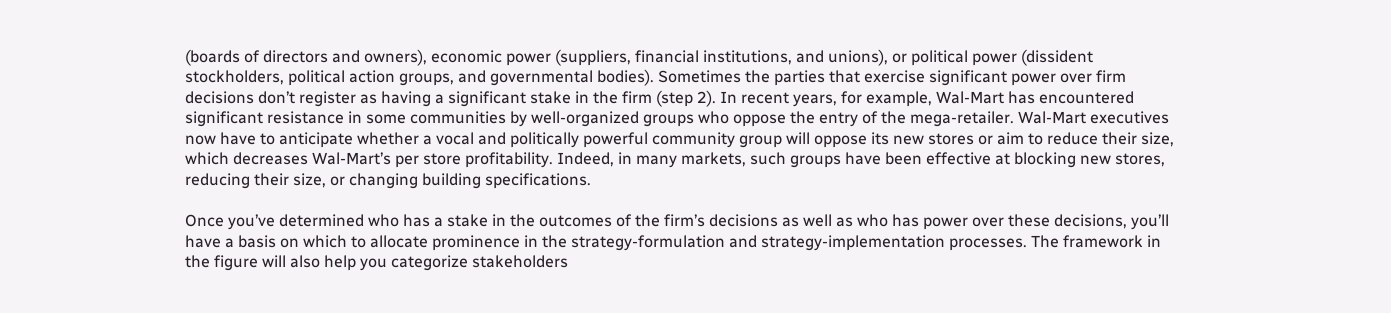(boards of directors and owners), economic power (suppliers, financial institutions, and unions), or political power (dissident stockholders, political action groups, and governmental bodies). Sometimes the parties that exercise significant power over firm decisions don’t register as having a significant stake in the firm (step 2). In recent years, for example, Wal-Mart has encountered significant resistance in some communities by well-organized groups who oppose the entry of the mega-retailer. Wal-Mart executives now have to anticipate whether a vocal and politically powerful community group will oppose its new stores or aim to reduce their size, which decreases Wal-Mart’s per store profitability. Indeed, in many markets, such groups have been effective at blocking new stores, reducing their size, or changing building specifications.

Once you’ve determined who has a stake in the outcomes of the firm’s decisions as well as who has power over these decisions, you’ll have a basis on which to allocate prominence in the strategy-formulation and strategy-implementation processes. The framework in the figure will also help you categorize stakeholders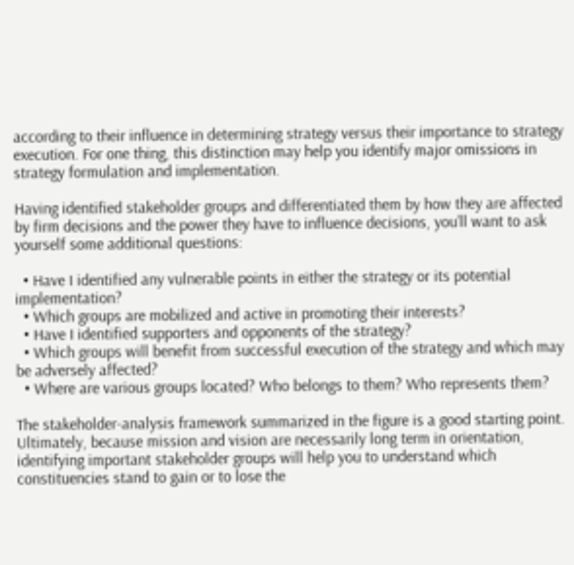according to their influence in determining strategy versus their importance to strategy execution. For one thing, this distinction may help you identify major omissions in strategy formulation and implementation.

Having identified stakeholder groups and differentiated them by how they are affected by firm decisions and the power they have to influence decisions, you’ll want to ask yourself some additional questions:

  • Have I identified any vulnerable points in either the strategy or its potential implementation?
  • Which groups are mobilized and active in promoting their interests?
  • Have I identified supporters and opponents of the strategy?
  • Which groups will benefit from successful execution of the strategy and which may be adversely affected?
  • Where are various groups located? Who belongs to them? Who represents them?

The stakeholder-analysis framework summarized in the figure is a good starting point. Ultimately, because mission and vision are necessarily long term in orientation, identifying important stakeholder groups will help you to understand which constituencies stand to gain or to lose the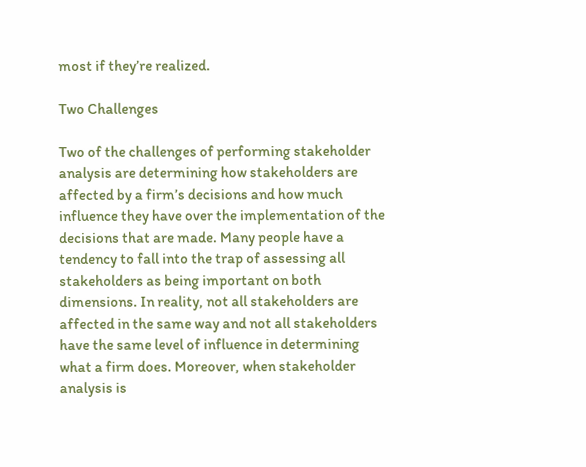most if they’re realized.

Two Challenges

Two of the challenges of performing stakeholder analysis are determining how stakeholders are affected by a firm’s decisions and how much influence they have over the implementation of the decisions that are made. Many people have a tendency to fall into the trap of assessing all stakeholders as being important on both dimensions. In reality, not all stakeholders are affected in the same way and not all stakeholders have the same level of influence in determining what a firm does. Moreover, when stakeholder analysis is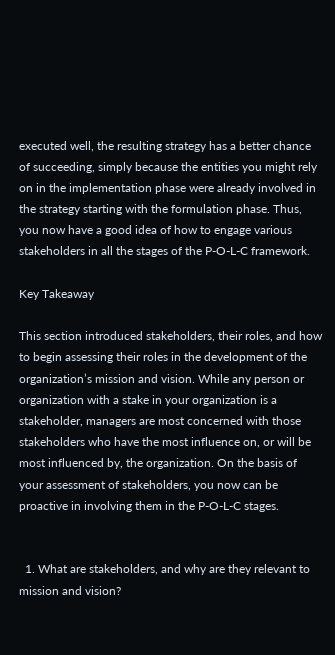executed well, the resulting strategy has a better chance of succeeding, simply because the entities you might rely on in the implementation phase were already involved in the strategy starting with the formulation phase. Thus, you now have a good idea of how to engage various stakeholders in all the stages of the P-O-L-C framework.

Key Takeaway

This section introduced stakeholders, their roles, and how to begin assessing their roles in the development of the organization’s mission and vision. While any person or organization with a stake in your organization is a stakeholder, managers are most concerned with those stakeholders who have the most influence on, or will be most influenced by, the organization. On the basis of your assessment of stakeholders, you now can be proactive in involving them in the P-O-L-C stages.


  1. What are stakeholders, and why are they relevant to mission and vision?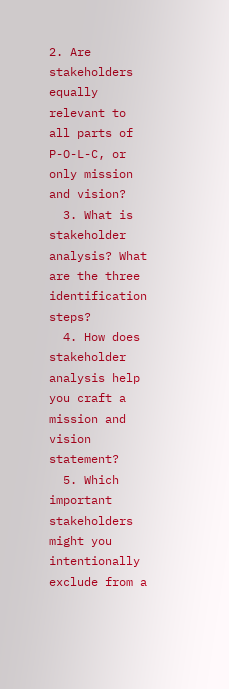2. Are stakeholders equally relevant to all parts of P-O-L-C, or only mission and vision?
  3. What is stakeholder analysis? What are the three identification steps?
  4. How does stakeholder analysis help you craft a mission and vision statement?
  5. Which important stakeholders might you intentionally exclude from a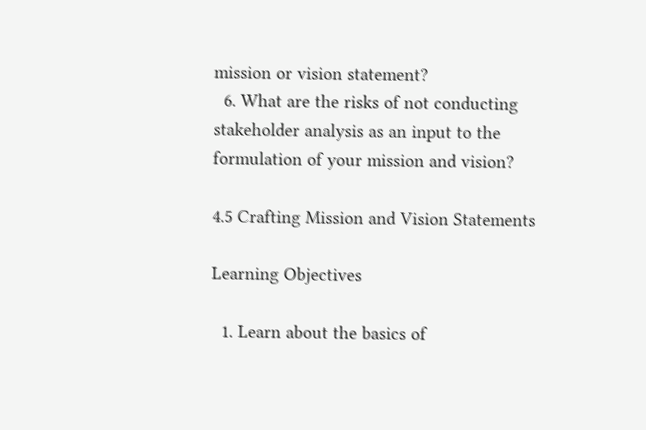mission or vision statement?
  6. What are the risks of not conducting stakeholder analysis as an input to the formulation of your mission and vision?

4.5 Crafting Mission and Vision Statements

Learning Objectives

  1. Learn about the basics of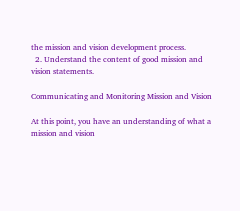the mission and vision development process.
  2. Understand the content of good mission and vision statements.

Communicating and Monitoring Mission and Vision

At this point, you have an understanding of what a mission and vision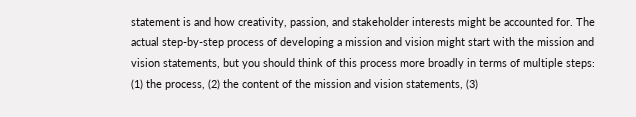statement is and how creativity, passion, and stakeholder interests might be accounted for. The actual step-by-step process of developing a mission and vision might start with the mission and vision statements, but you should think of this process more broadly in terms of multiple steps: (1) the process, (2) the content of the mission and vision statements, (3)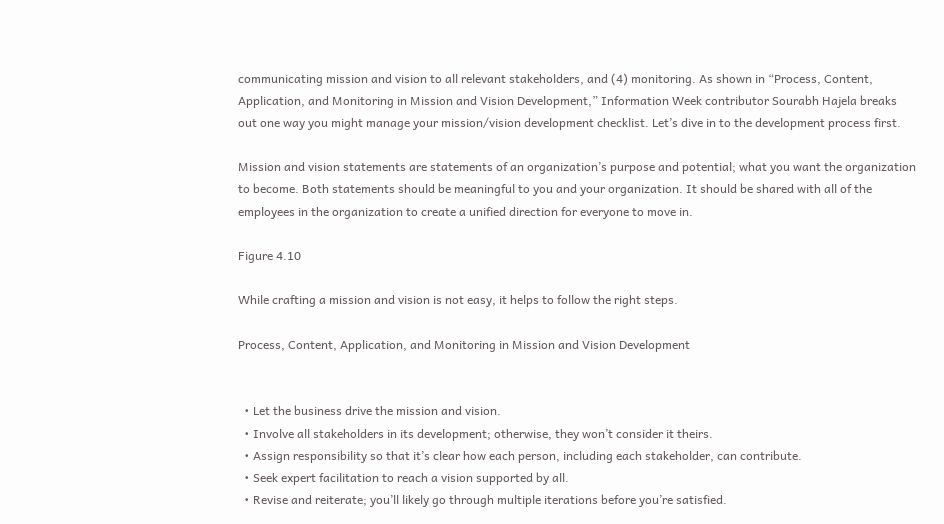communicating mission and vision to all relevant stakeholders, and (4) monitoring. As shown in “Process, Content, Application, and Monitoring in Mission and Vision Development,” Information Week contributor Sourabh Hajela breaks out one way you might manage your mission/vision development checklist. Let’s dive in to the development process first.

Mission and vision statements are statements of an organization’s purpose and potential; what you want the organization to become. Both statements should be meaningful to you and your organization. It should be shared with all of the employees in the organization to create a unified direction for everyone to move in.

Figure 4.10

While crafting a mission and vision is not easy, it helps to follow the right steps.

Process, Content, Application, and Monitoring in Mission and Vision Development


  • Let the business drive the mission and vision.
  • Involve all stakeholders in its development; otherwise, they won’t consider it theirs.
  • Assign responsibility so that it’s clear how each person, including each stakeholder, can contribute.
  • Seek expert facilitation to reach a vision supported by all.
  • Revise and reiterate; you’ll likely go through multiple iterations before you’re satisfied.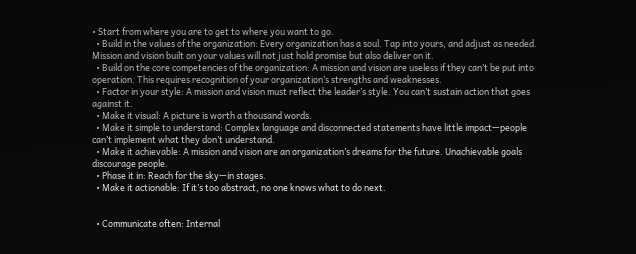• Start from where you are to get to where you want to go.
  • Build in the values of the organization: Every organization has a soul. Tap into yours, and adjust as needed. Mission and vision built on your values will not just hold promise but also deliver on it.
  • Build on the core competencies of the organization: A mission and vision are useless if they can’t be put into operation. This requires recognition of your organization’s strengths and weaknesses.
  • Factor in your style: A mission and vision must reflect the leader’s style. You can’t sustain action that goes against it.
  • Make it visual: A picture is worth a thousand words.
  • Make it simple to understand: Complex language and disconnected statements have little impact—people can’t implement what they don’t understand.
  • Make it achievable: A mission and vision are an organization’s dreams for the future. Unachievable goals discourage people.
  • Phase it in: Reach for the sky—in stages.
  • Make it actionable: If it’s too abstract, no one knows what to do next.


  • Communicate often: Internal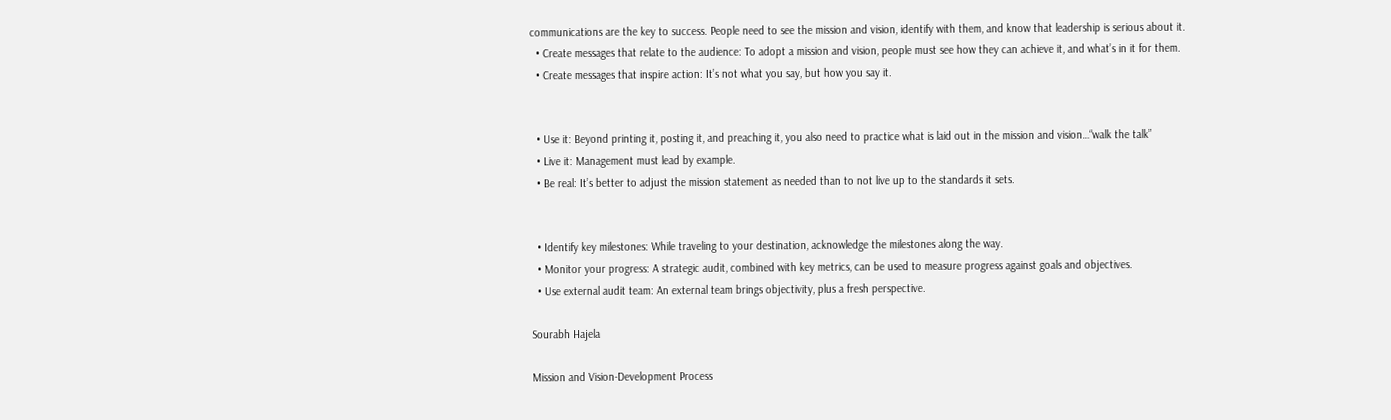communications are the key to success. People need to see the mission and vision, identify with them, and know that leadership is serious about it.
  • Create messages that relate to the audience: To adopt a mission and vision, people must see how they can achieve it, and what’s in it for them.
  • Create messages that inspire action: It’s not what you say, but how you say it.


  • Use it: Beyond printing it, posting it, and preaching it, you also need to practice what is laid out in the mission and vision…“walk the talk”
  • Live it: Management must lead by example.
  • Be real: It’s better to adjust the mission statement as needed than to not live up to the standards it sets.


  • Identify key milestones: While traveling to your destination, acknowledge the milestones along the way.
  • Monitor your progress: A strategic audit, combined with key metrics, can be used to measure progress against goals and objectives.
  • Use external audit team: An external team brings objectivity, plus a fresh perspective.

Sourabh Hajela

Mission and Vision-Development Process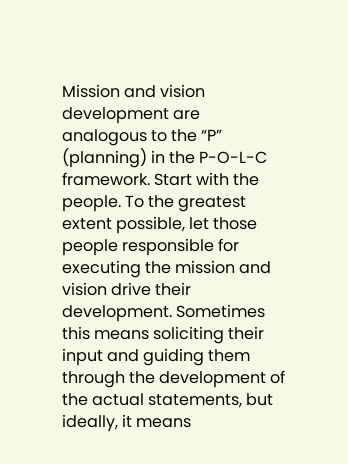Mission and vision development are analogous to the “P” (planning) in the P-O-L-C framework. Start with the people. To the greatest extent possible, let those people responsible for executing the mission and vision drive their development. Sometimes this means soliciting their input and guiding them through the development of the actual statements, but ideally, it means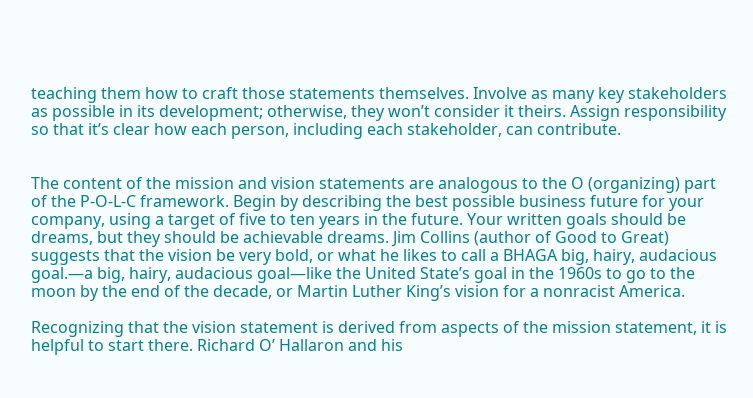teaching them how to craft those statements themselves. Involve as many key stakeholders as possible in its development; otherwise, they won’t consider it theirs. Assign responsibility so that it’s clear how each person, including each stakeholder, can contribute.


The content of the mission and vision statements are analogous to the O (organizing) part of the P-O-L-C framework. Begin by describing the best possible business future for your company, using a target of five to ten years in the future. Your written goals should be dreams, but they should be achievable dreams. Jim Collins (author of Good to Great) suggests that the vision be very bold, or what he likes to call a BHAGA big, hairy, audacious goal.—a big, hairy, audacious goal—like the United State’s goal in the 1960s to go to the moon by the end of the decade, or Martin Luther King’s vision for a nonracist America.

Recognizing that the vision statement is derived from aspects of the mission statement, it is helpful to start there. Richard O’ Hallaron and his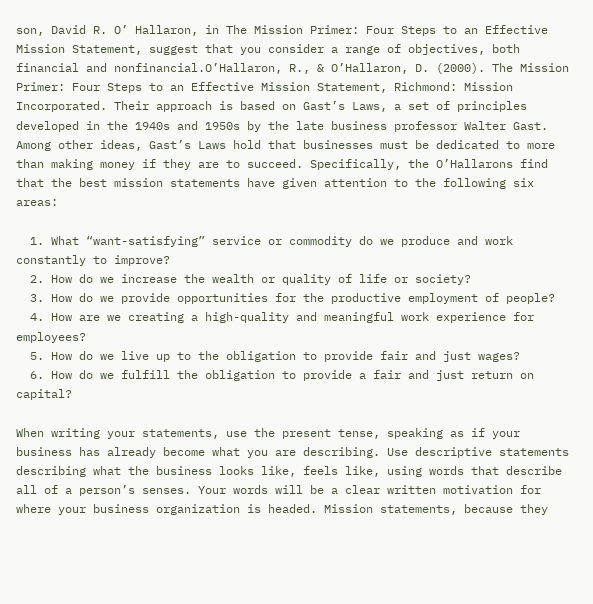son, David R. O’ Hallaron, in The Mission Primer: Four Steps to an Effective Mission Statement, suggest that you consider a range of objectives, both financial and nonfinancial.O’Hallaron, R., & O’Hallaron, D. (2000). The Mission Primer: Four Steps to an Effective Mission Statement, Richmond: Mission Incorporated. Their approach is based on Gast’s Laws, a set of principles developed in the 1940s and 1950s by the late business professor Walter Gast. Among other ideas, Gast’s Laws hold that businesses must be dedicated to more than making money if they are to succeed. Specifically, the O’Hallarons find that the best mission statements have given attention to the following six areas:

  1. What “want-satisfying” service or commodity do we produce and work constantly to improve?
  2. How do we increase the wealth or quality of life or society?
  3. How do we provide opportunities for the productive employment of people?
  4. How are we creating a high-quality and meaningful work experience for employees?
  5. How do we live up to the obligation to provide fair and just wages?
  6. How do we fulfill the obligation to provide a fair and just return on capital?

When writing your statements, use the present tense, speaking as if your business has already become what you are describing. Use descriptive statements describing what the business looks like, feels like, using words that describe all of a person’s senses. Your words will be a clear written motivation for where your business organization is headed. Mission statements, because they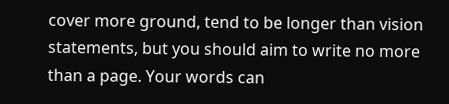cover more ground, tend to be longer than vision statements, but you should aim to write no more than a page. Your words can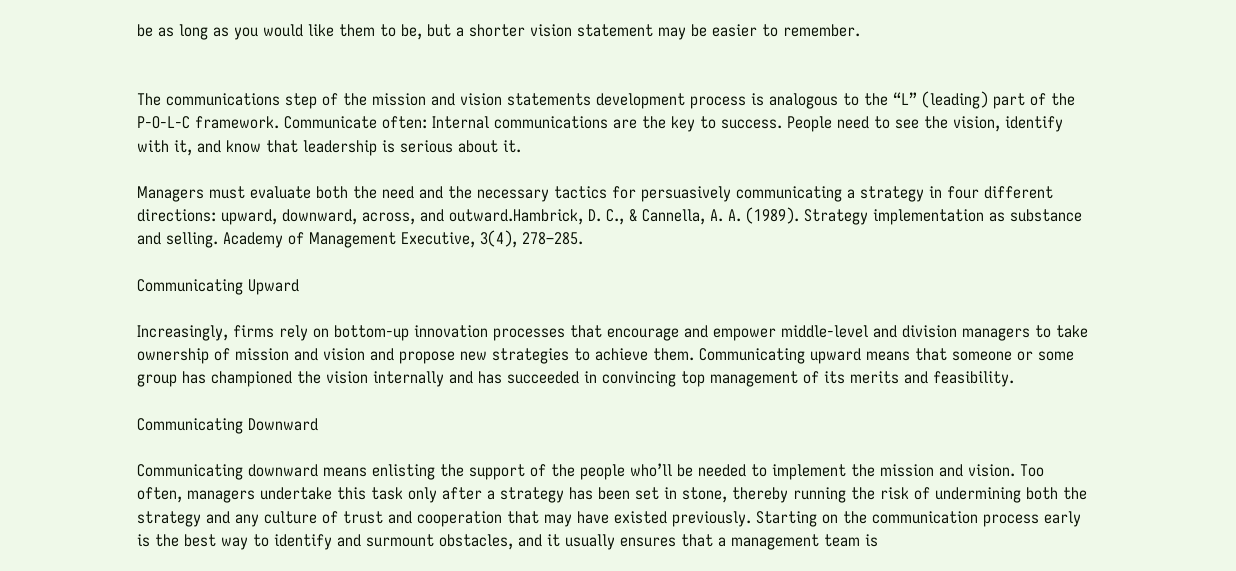be as long as you would like them to be, but a shorter vision statement may be easier to remember.


The communications step of the mission and vision statements development process is analogous to the “L” (leading) part of the P-O-L-C framework. Communicate often: Internal communications are the key to success. People need to see the vision, identify with it, and know that leadership is serious about it.

Managers must evaluate both the need and the necessary tactics for persuasively communicating a strategy in four different directions: upward, downward, across, and outward.Hambrick, D. C., & Cannella, A. A. (1989). Strategy implementation as substance and selling. Academy of Management Executive, 3(4), 278–285.

Communicating Upward

Increasingly, firms rely on bottom-up innovation processes that encourage and empower middle-level and division managers to take ownership of mission and vision and propose new strategies to achieve them. Communicating upward means that someone or some group has championed the vision internally and has succeeded in convincing top management of its merits and feasibility.

Communicating Downward

Communicating downward means enlisting the support of the people who’ll be needed to implement the mission and vision. Too often, managers undertake this task only after a strategy has been set in stone, thereby running the risk of undermining both the strategy and any culture of trust and cooperation that may have existed previously. Starting on the communication process early is the best way to identify and surmount obstacles, and it usually ensures that a management team is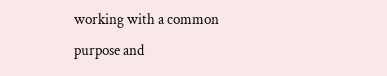working with a common purpose and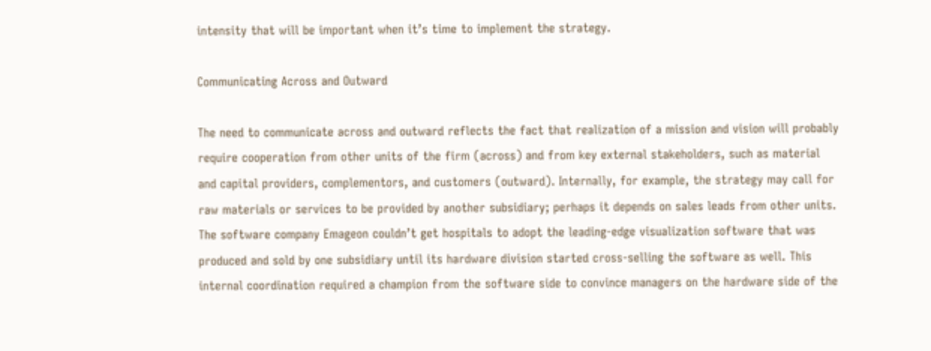intensity that will be important when it’s time to implement the strategy.

Communicating Across and Outward

The need to communicate across and outward reflects the fact that realization of a mission and vision will probably require cooperation from other units of the firm (across) and from key external stakeholders, such as material and capital providers, complementors, and customers (outward). Internally, for example, the strategy may call for raw materials or services to be provided by another subsidiary; perhaps it depends on sales leads from other units. The software company Emageon couldn’t get hospitals to adopt the leading-edge visualization software that was produced and sold by one subsidiary until its hardware division started cross-selling the software as well. This internal coordination required a champion from the software side to convince managers on the hardware side of the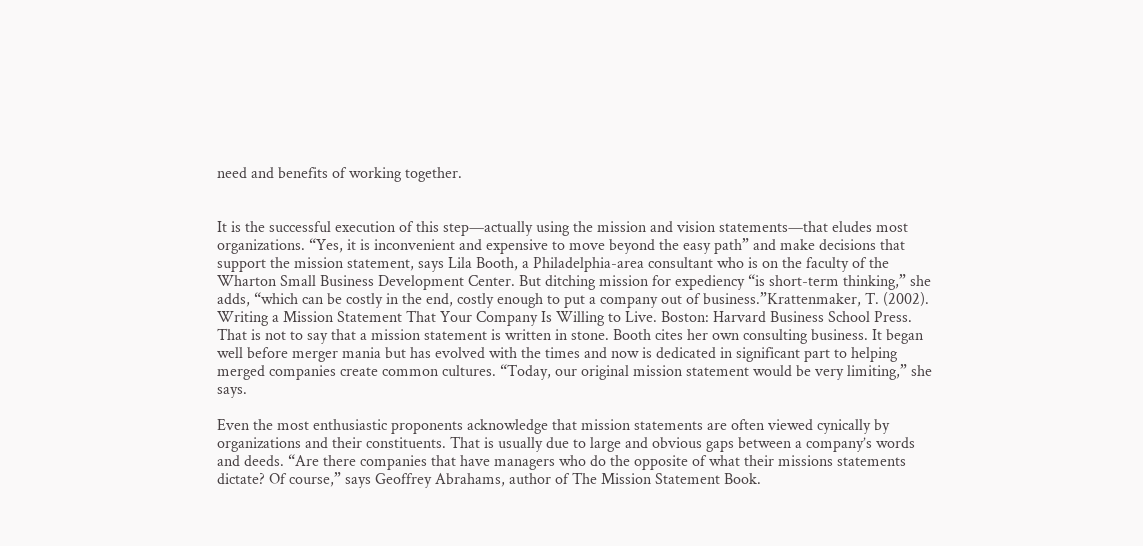need and benefits of working together.


It is the successful execution of this step—actually using the mission and vision statements—that eludes most organizations. “Yes, it is inconvenient and expensive to move beyond the easy path” and make decisions that support the mission statement, says Lila Booth, a Philadelphia-area consultant who is on the faculty of the Wharton Small Business Development Center. But ditching mission for expediency “is short-term thinking,” she adds, “which can be costly in the end, costly enough to put a company out of business.”Krattenmaker, T. (2002). Writing a Mission Statement That Your Company Is Willing to Live. Boston: Harvard Business School Press. That is not to say that a mission statement is written in stone. Booth cites her own consulting business. It began well before merger mania but has evolved with the times and now is dedicated in significant part to helping merged companies create common cultures. “Today, our original mission statement would be very limiting,” she says.

Even the most enthusiastic proponents acknowledge that mission statements are often viewed cynically by organizations and their constituents. That is usually due to large and obvious gaps between a company’s words and deeds. “Are there companies that have managers who do the opposite of what their missions statements dictate? Of course,” says Geoffrey Abrahams, author of The Mission Statement Book.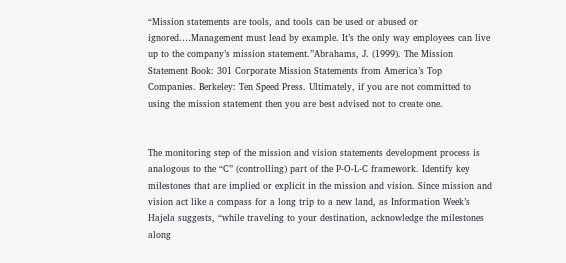“Mission statements are tools, and tools can be used or abused or ignored.…Management must lead by example. It’s the only way employees can live up to the company’s mission statement.”Abrahams, J. (1999). The Mission Statement Book: 301 Corporate Mission Statements from America’s Top Companies. Berkeley: Ten Speed Press. Ultimately, if you are not committed to using the mission statement then you are best advised not to create one.


The monitoring step of the mission and vision statements development process is analogous to the “C” (controlling) part of the P-O-L-C framework. Identify key milestones that are implied or explicit in the mission and vision. Since mission and vision act like a compass for a long trip to a new land, as Information Week’s Hajela suggests, “while traveling to your destination, acknowledge the milestones along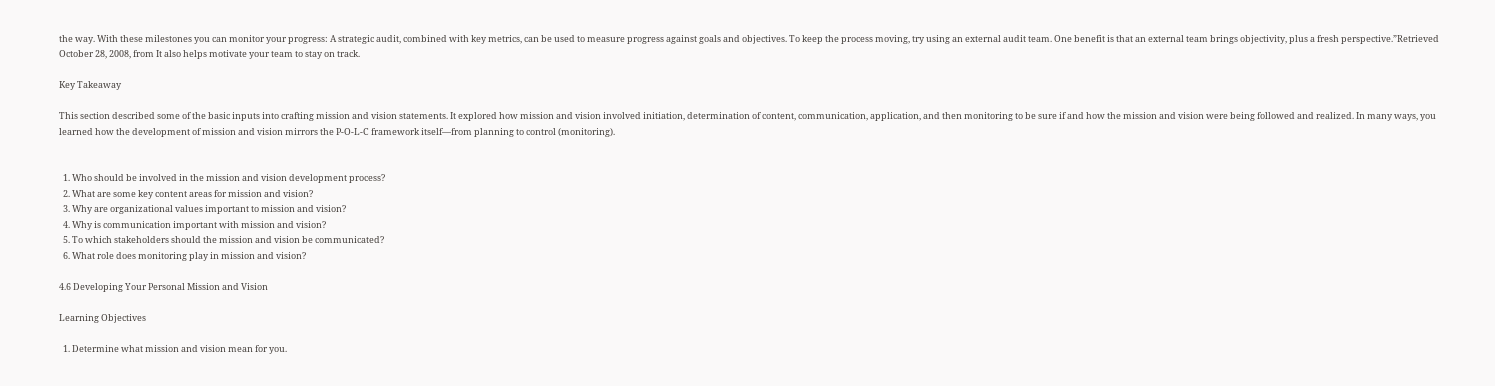the way. With these milestones you can monitor your progress: A strategic audit, combined with key metrics, can be used to measure progress against goals and objectives. To keep the process moving, try using an external audit team. One benefit is that an external team brings objectivity, plus a fresh perspective.”Retrieved October 28, 2008, from It also helps motivate your team to stay on track.

Key Takeaway

This section described some of the basic inputs into crafting mission and vision statements. It explored how mission and vision involved initiation, determination of content, communication, application, and then monitoring to be sure if and how the mission and vision were being followed and realized. In many ways, you learned how the development of mission and vision mirrors the P-O-L-C framework itself—from planning to control (monitoring).


  1. Who should be involved in the mission and vision development process?
  2. What are some key content areas for mission and vision?
  3. Why are organizational values important to mission and vision?
  4. Why is communication important with mission and vision?
  5. To which stakeholders should the mission and vision be communicated?
  6. What role does monitoring play in mission and vision?

4.6 Developing Your Personal Mission and Vision

Learning Objectives

  1. Determine what mission and vision mean for you.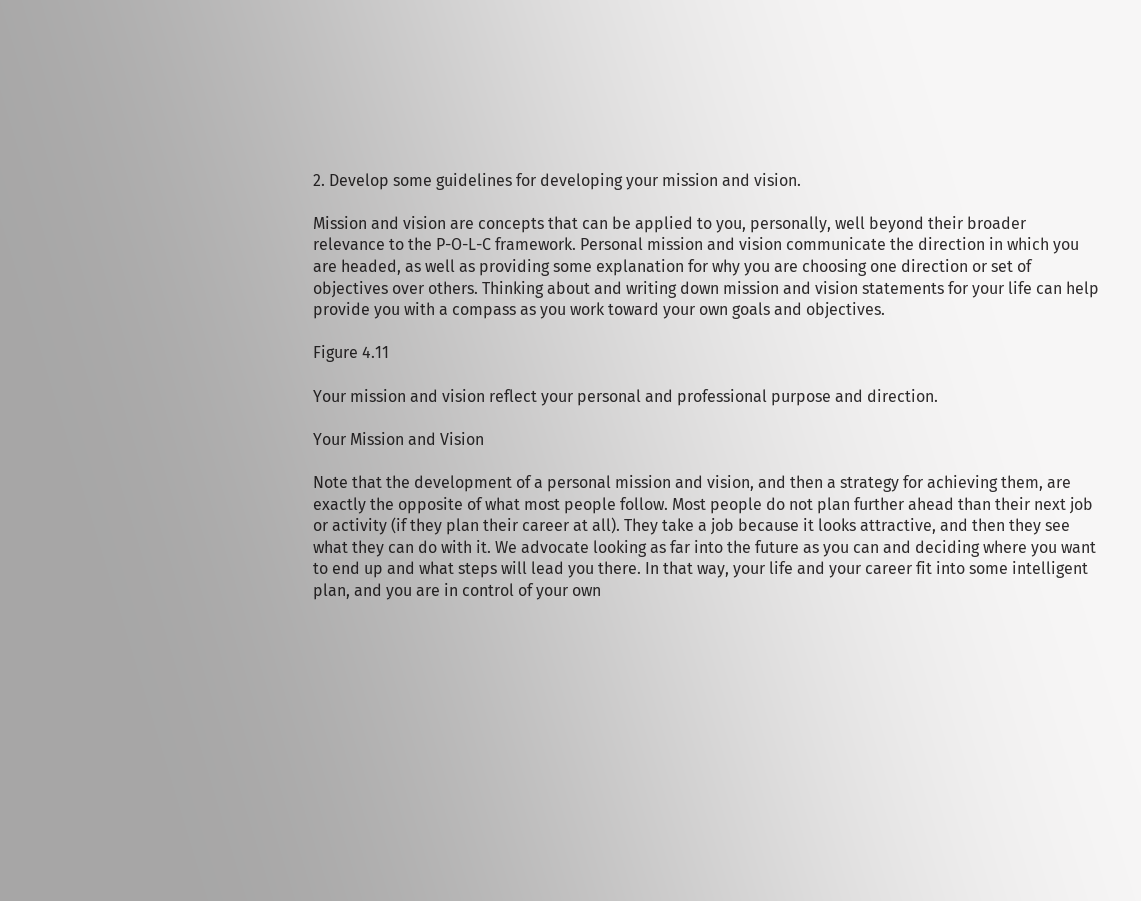2. Develop some guidelines for developing your mission and vision.

Mission and vision are concepts that can be applied to you, personally, well beyond their broader relevance to the P-O-L-C framework. Personal mission and vision communicate the direction in which you are headed, as well as providing some explanation for why you are choosing one direction or set of objectives over others. Thinking about and writing down mission and vision statements for your life can help provide you with a compass as you work toward your own goals and objectives.

Figure 4.11

Your mission and vision reflect your personal and professional purpose and direction.

Your Mission and Vision

Note that the development of a personal mission and vision, and then a strategy for achieving them, are exactly the opposite of what most people follow. Most people do not plan further ahead than their next job or activity (if they plan their career at all). They take a job because it looks attractive, and then they see what they can do with it. We advocate looking as far into the future as you can and deciding where you want to end up and what steps will lead you there. In that way, your life and your career fit into some intelligent plan, and you are in control of your own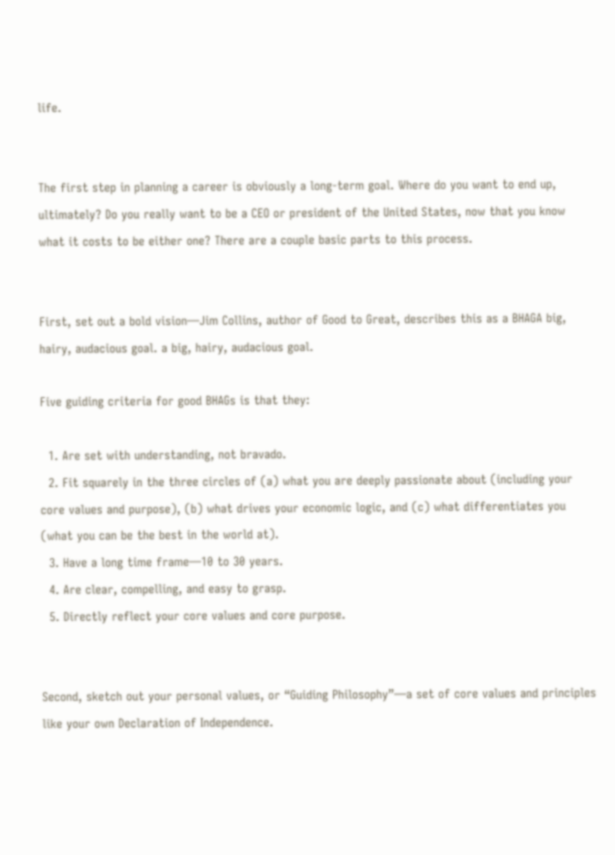life.


The first step in planning a career is obviously a long-term goal. Where do you want to end up, ultimately? Do you really want to be a CEO or president of the United States, now that you know what it costs to be either one? There are a couple basic parts to this process.


First, set out a bold vision—Jim Collins, author of Good to Great, describes this as a BHAGA big, hairy, audacious goal. a big, hairy, audacious goal.

Five guiding criteria for good BHAGs is that they:

  1. Are set with understanding, not bravado.
  2. Fit squarely in the three circles of (a) what you are deeply passionate about (including your core values and purpose), (b) what drives your economic logic, and (c) what differentiates you (what you can be the best in the world at).
  3. Have a long time frame—10 to 30 years.
  4. Are clear, compelling, and easy to grasp.
  5. Directly reflect your core values and core purpose.


Second, sketch out your personal values, or “Guiding Philosophy”—a set of core values and principles like your own Declaration of Independence.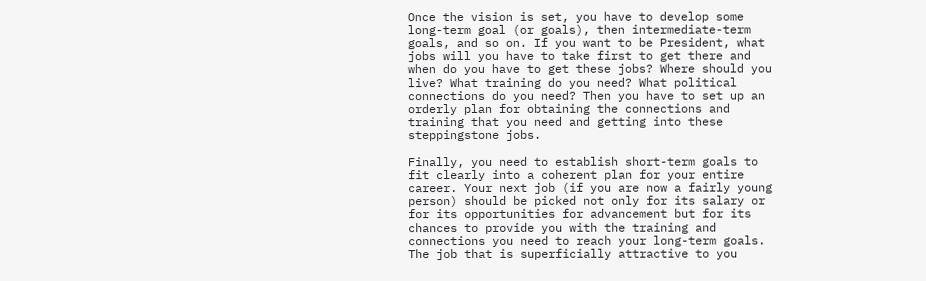Once the vision is set, you have to develop some long-term goal (or goals), then intermediate-term goals, and so on. If you want to be President, what jobs will you have to take first to get there and when do you have to get these jobs? Where should you live? What training do you need? What political connections do you need? Then you have to set up an orderly plan for obtaining the connections and training that you need and getting into these steppingstone jobs.

Finally, you need to establish short-term goals to fit clearly into a coherent plan for your entire career. Your next job (if you are now a fairly young person) should be picked not only for its salary or for its opportunities for advancement but for its chances to provide you with the training and connections you need to reach your long-term goals. The job that is superficially attractive to you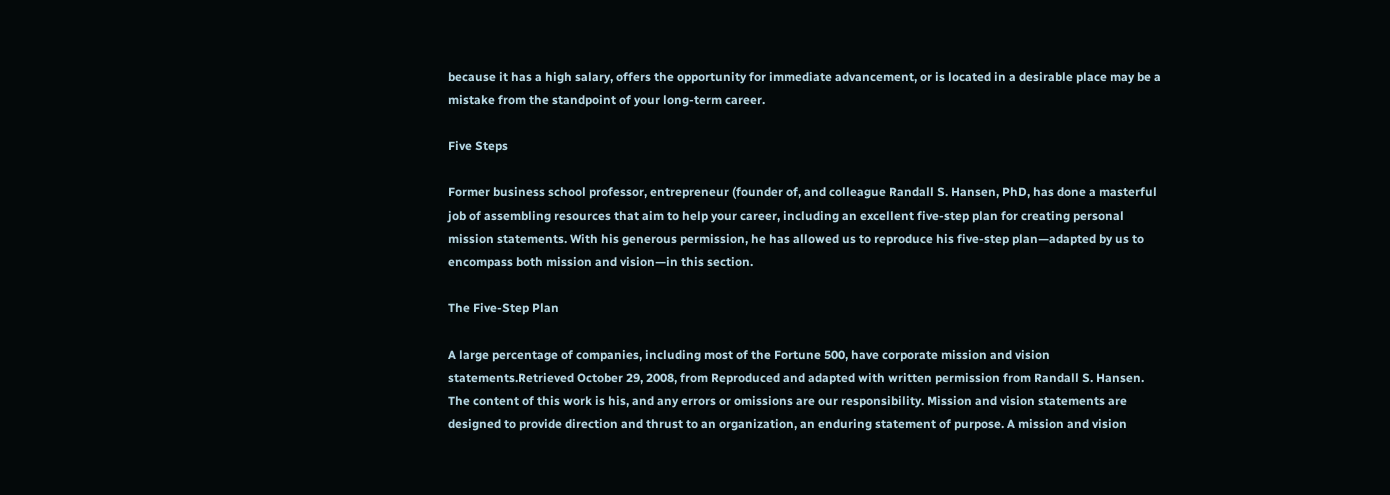because it has a high salary, offers the opportunity for immediate advancement, or is located in a desirable place may be a mistake from the standpoint of your long-term career.

Five Steps

Former business school professor, entrepreneur (founder of, and colleague Randall S. Hansen, PhD, has done a masterful job of assembling resources that aim to help your career, including an excellent five-step plan for creating personal mission statements. With his generous permission, he has allowed us to reproduce his five-step plan—adapted by us to encompass both mission and vision—in this section.

The Five-Step Plan

A large percentage of companies, including most of the Fortune 500, have corporate mission and vision statements.Retrieved October 29, 2008, from Reproduced and adapted with written permission from Randall S. Hansen. The content of this work is his, and any errors or omissions are our responsibility. Mission and vision statements are designed to provide direction and thrust to an organization, an enduring statement of purpose. A mission and vision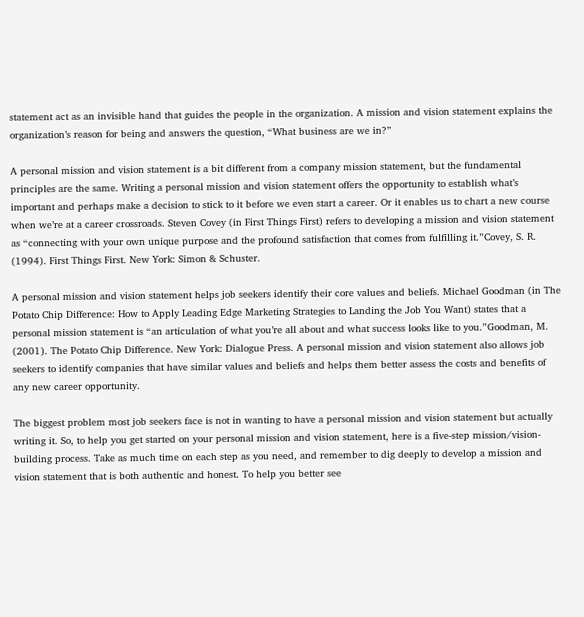statement act as an invisible hand that guides the people in the organization. A mission and vision statement explains the organization’s reason for being and answers the question, “What business are we in?”

A personal mission and vision statement is a bit different from a company mission statement, but the fundamental principles are the same. Writing a personal mission and vision statement offers the opportunity to establish what’s important and perhaps make a decision to stick to it before we even start a career. Or it enables us to chart a new course when we’re at a career crossroads. Steven Covey (in First Things First) refers to developing a mission and vision statement as “connecting with your own unique purpose and the profound satisfaction that comes from fulfilling it.”Covey, S. R. (1994). First Things First. New York: Simon & Schuster.

A personal mission and vision statement helps job seekers identify their core values and beliefs. Michael Goodman (in The Potato Chip Difference: How to Apply Leading Edge Marketing Strategies to Landing the Job You Want) states that a personal mission statement is “an articulation of what you’re all about and what success looks like to you.”Goodman, M. (2001). The Potato Chip Difference. New York: Dialogue Press. A personal mission and vision statement also allows job seekers to identify companies that have similar values and beliefs and helps them better assess the costs and benefits of any new career opportunity.

The biggest problem most job seekers face is not in wanting to have a personal mission and vision statement but actually writing it. So, to help you get started on your personal mission and vision statement, here is a five-step mission/vision-building process. Take as much time on each step as you need, and remember to dig deeply to develop a mission and vision statement that is both authentic and honest. To help you better see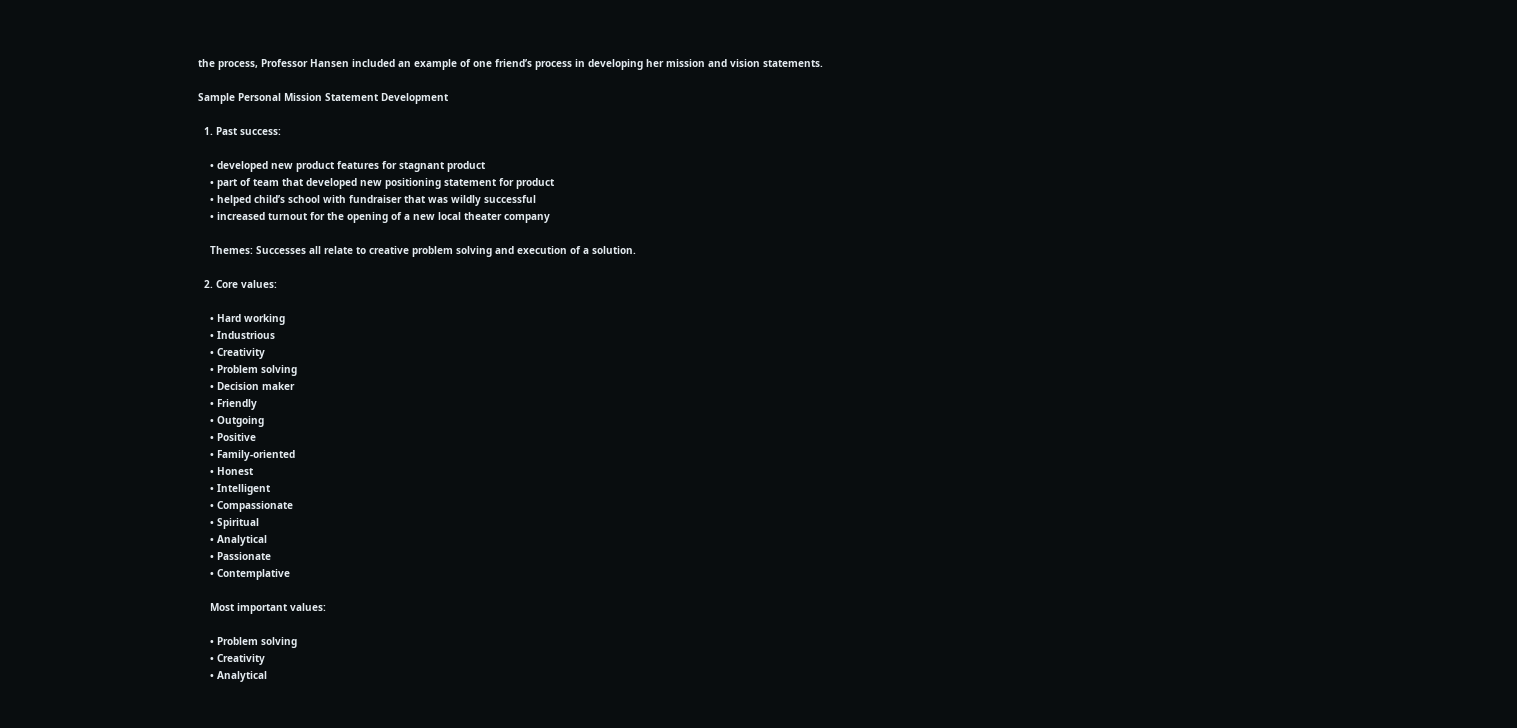the process, Professor Hansen included an example of one friend’s process in developing her mission and vision statements.

Sample Personal Mission Statement Development

  1. Past success:

    • developed new product features for stagnant product
    • part of team that developed new positioning statement for product
    • helped child’s school with fundraiser that was wildly successful
    • increased turnout for the opening of a new local theater company

    Themes: Successes all relate to creative problem solving and execution of a solution.

  2. Core values:

    • Hard working
    • Industrious
    • Creativity
    • Problem solving
    • Decision maker
    • Friendly
    • Outgoing
    • Positive
    • Family-oriented
    • Honest
    • Intelligent
    • Compassionate
    • Spiritual
    • Analytical
    • Passionate
    • Contemplative

    Most important values:

    • Problem solving
    • Creativity
    • Analytical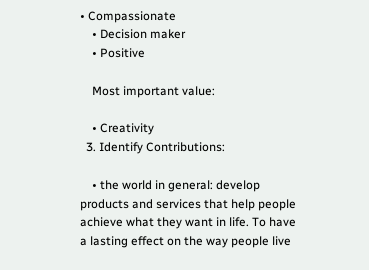• Compassionate
    • Decision maker
    • Positive

    Most important value:

    • Creativity
  3. Identify Contributions:

    • the world in general: develop products and services that help people achieve what they want in life. To have a lasting effect on the way people live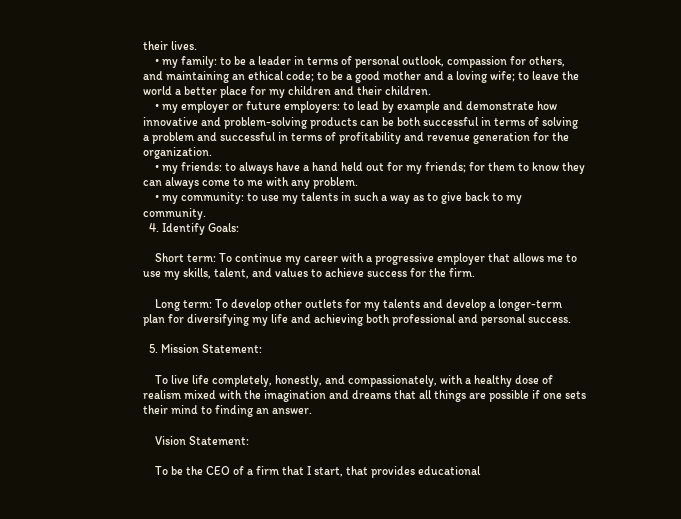their lives.
    • my family: to be a leader in terms of personal outlook, compassion for others, and maintaining an ethical code; to be a good mother and a loving wife; to leave the world a better place for my children and their children.
    • my employer or future employers: to lead by example and demonstrate how innovative and problem-solving products can be both successful in terms of solving a problem and successful in terms of profitability and revenue generation for the organization.
    • my friends: to always have a hand held out for my friends; for them to know they can always come to me with any problem.
    • my community: to use my talents in such a way as to give back to my community.
  4. Identify Goals:

    Short term: To continue my career with a progressive employer that allows me to use my skills, talent, and values to achieve success for the firm.

    Long term: To develop other outlets for my talents and develop a longer-term plan for diversifying my life and achieving both professional and personal success.

  5. Mission Statement:

    To live life completely, honestly, and compassionately, with a healthy dose of realism mixed with the imagination and dreams that all things are possible if one sets their mind to finding an answer.

    Vision Statement:

    To be the CEO of a firm that I start, that provides educational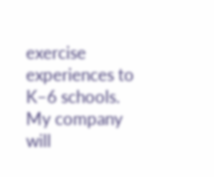exercise experiences to K–6 schools. My company will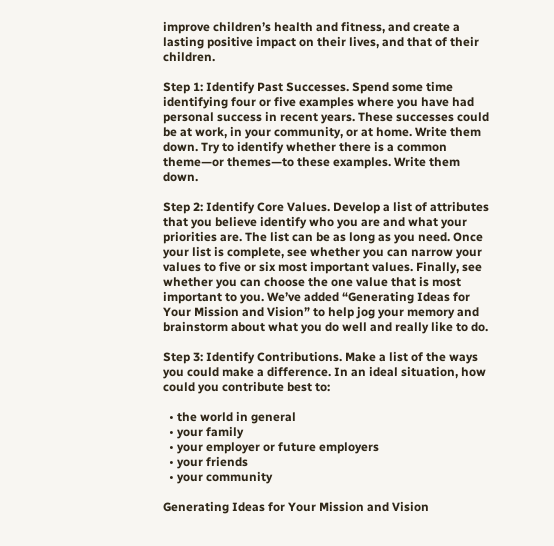improve children’s health and fitness, and create a lasting positive impact on their lives, and that of their children.

Step 1: Identify Past Successes. Spend some time identifying four or five examples where you have had personal success in recent years. These successes could be at work, in your community, or at home. Write them down. Try to identify whether there is a common theme—or themes—to these examples. Write them down.

Step 2: Identify Core Values. Develop a list of attributes that you believe identify who you are and what your priorities are. The list can be as long as you need. Once your list is complete, see whether you can narrow your values to five or six most important values. Finally, see whether you can choose the one value that is most important to you. We’ve added “Generating Ideas for Your Mission and Vision” to help jog your memory and brainstorm about what you do well and really like to do.

Step 3: Identify Contributions. Make a list of the ways you could make a difference. In an ideal situation, how could you contribute best to:

  • the world in general
  • your family
  • your employer or future employers
  • your friends
  • your community

Generating Ideas for Your Mission and Vision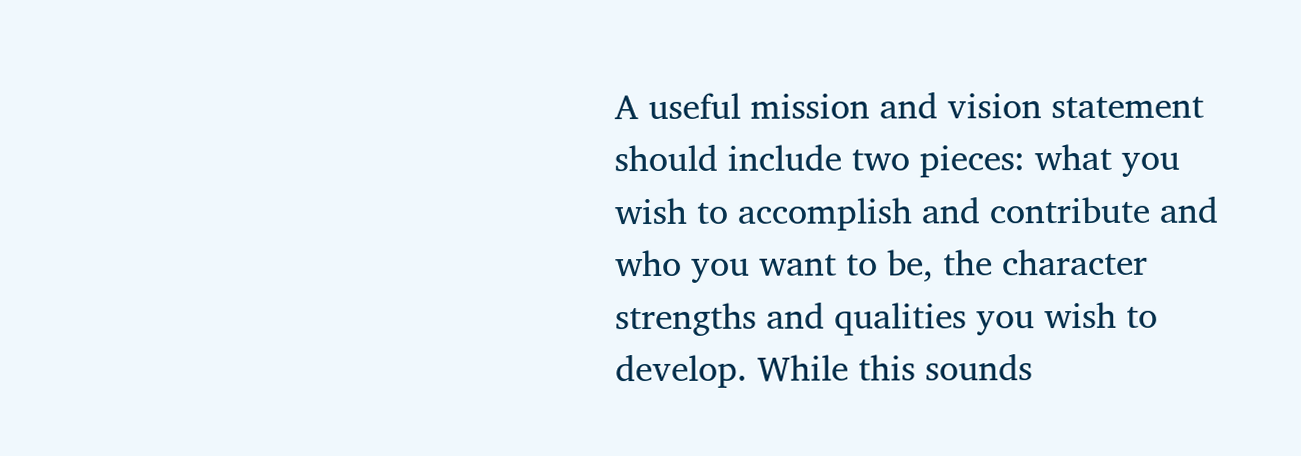A useful mission and vision statement should include two pieces: what you wish to accomplish and contribute and who you want to be, the character strengths and qualities you wish to develop. While this sounds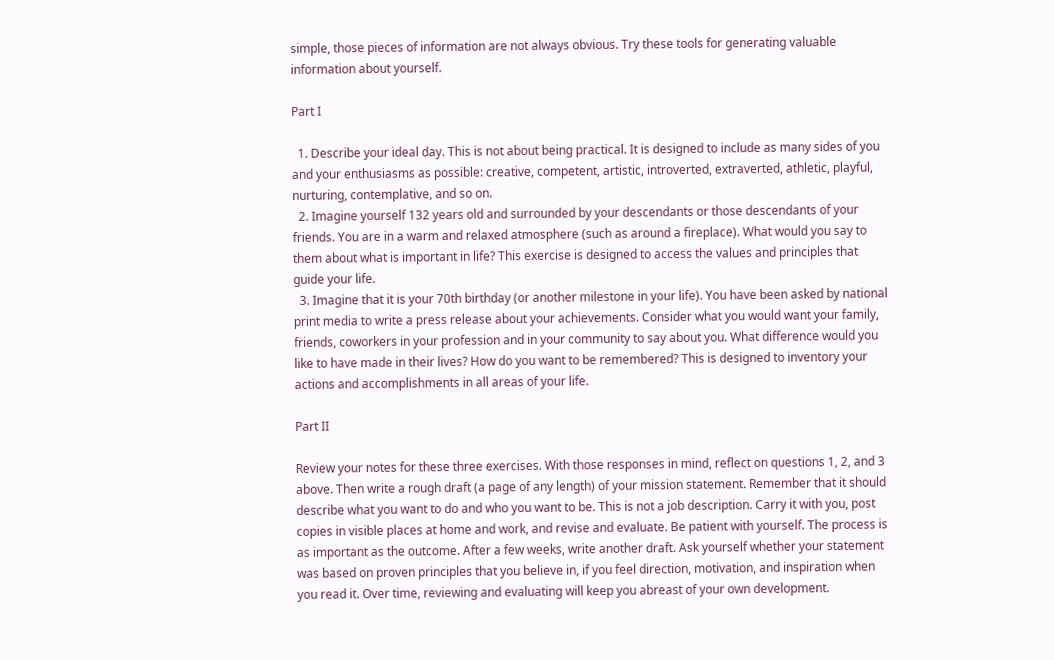simple, those pieces of information are not always obvious. Try these tools for generating valuable information about yourself.

Part I

  1. Describe your ideal day. This is not about being practical. It is designed to include as many sides of you and your enthusiasms as possible: creative, competent, artistic, introverted, extraverted, athletic, playful, nurturing, contemplative, and so on.
  2. Imagine yourself 132 years old and surrounded by your descendants or those descendants of your friends. You are in a warm and relaxed atmosphere (such as around a fireplace). What would you say to them about what is important in life? This exercise is designed to access the values and principles that guide your life.
  3. Imagine that it is your 70th birthday (or another milestone in your life). You have been asked by national print media to write a press release about your achievements. Consider what you would want your family, friends, coworkers in your profession and in your community to say about you. What difference would you like to have made in their lives? How do you want to be remembered? This is designed to inventory your actions and accomplishments in all areas of your life.

Part II

Review your notes for these three exercises. With those responses in mind, reflect on questions 1, 2, and 3 above. Then write a rough draft (a page of any length) of your mission statement. Remember that it should describe what you want to do and who you want to be. This is not a job description. Carry it with you, post copies in visible places at home and work, and revise and evaluate. Be patient with yourself. The process is as important as the outcome. After a few weeks, write another draft. Ask yourself whether your statement was based on proven principles that you believe in, if you feel direction, motivation, and inspiration when you read it. Over time, reviewing and evaluating will keep you abreast of your own development.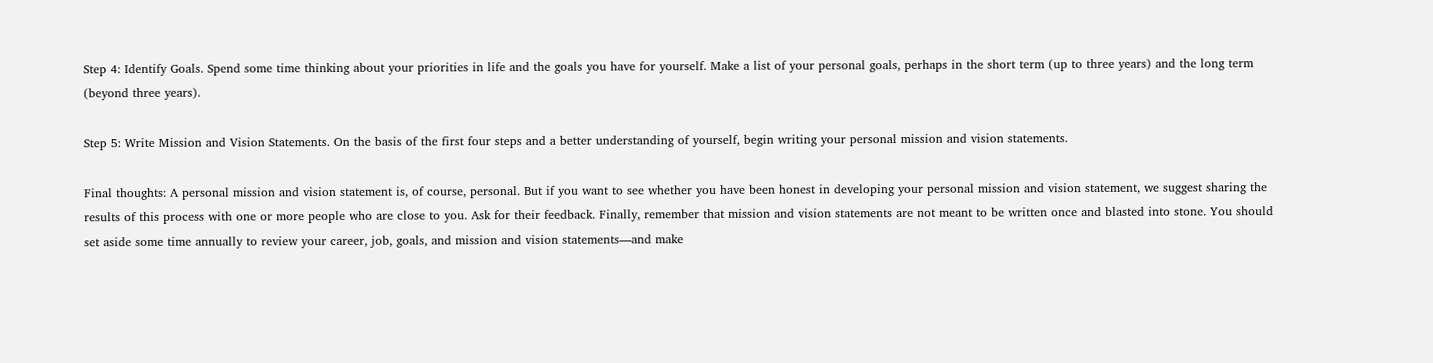Step 4: Identify Goals. Spend some time thinking about your priorities in life and the goals you have for yourself. Make a list of your personal goals, perhaps in the short term (up to three years) and the long term (beyond three years).

Step 5: Write Mission and Vision Statements. On the basis of the first four steps and a better understanding of yourself, begin writing your personal mission and vision statements.

Final thoughts: A personal mission and vision statement is, of course, personal. But if you want to see whether you have been honest in developing your personal mission and vision statement, we suggest sharing the results of this process with one or more people who are close to you. Ask for their feedback. Finally, remember that mission and vision statements are not meant to be written once and blasted into stone. You should set aside some time annually to review your career, job, goals, and mission and vision statements—and make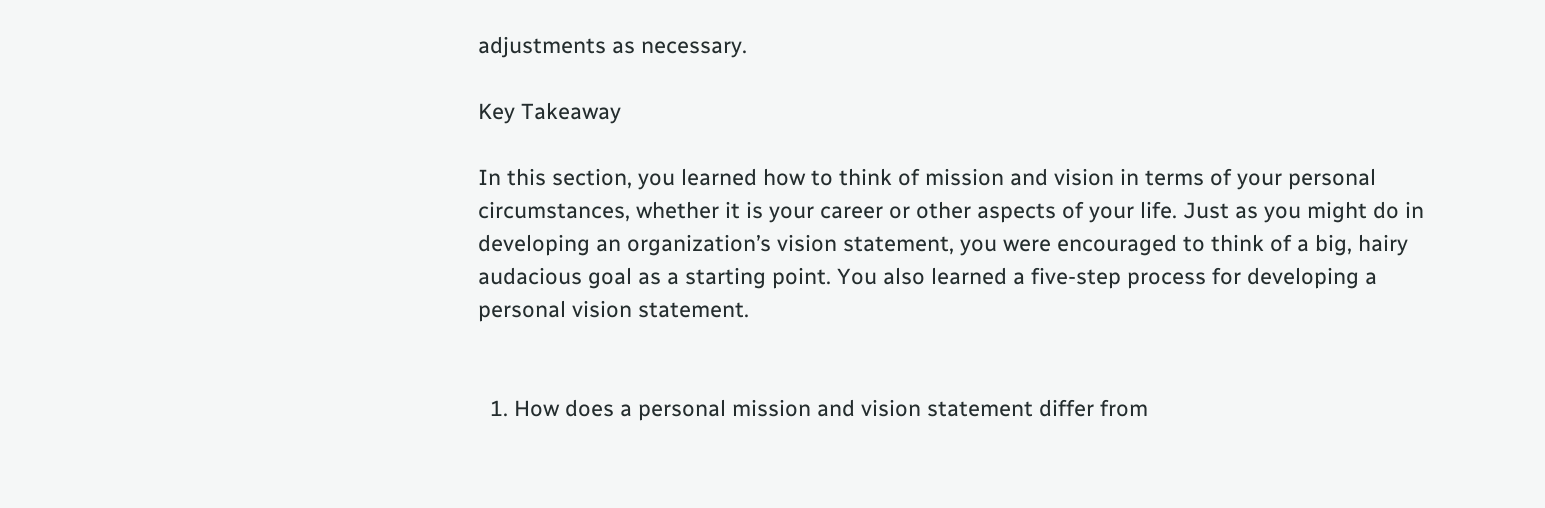adjustments as necessary.

Key Takeaway

In this section, you learned how to think of mission and vision in terms of your personal circumstances, whether it is your career or other aspects of your life. Just as you might do in developing an organization’s vision statement, you were encouraged to think of a big, hairy audacious goal as a starting point. You also learned a five-step process for developing a personal vision statement.


  1. How does a personal mission and vision statement differ from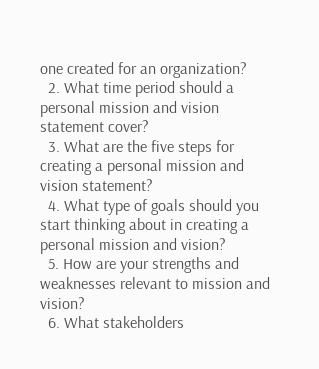one created for an organization?
  2. What time period should a personal mission and vision statement cover?
  3. What are the five steps for creating a personal mission and vision statement?
  4. What type of goals should you start thinking about in creating a personal mission and vision?
  5. How are your strengths and weaknesses relevant to mission and vision?
  6. What stakeholders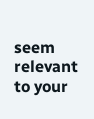seem relevant to your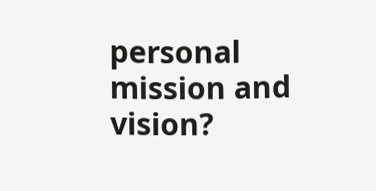personal mission and vision?